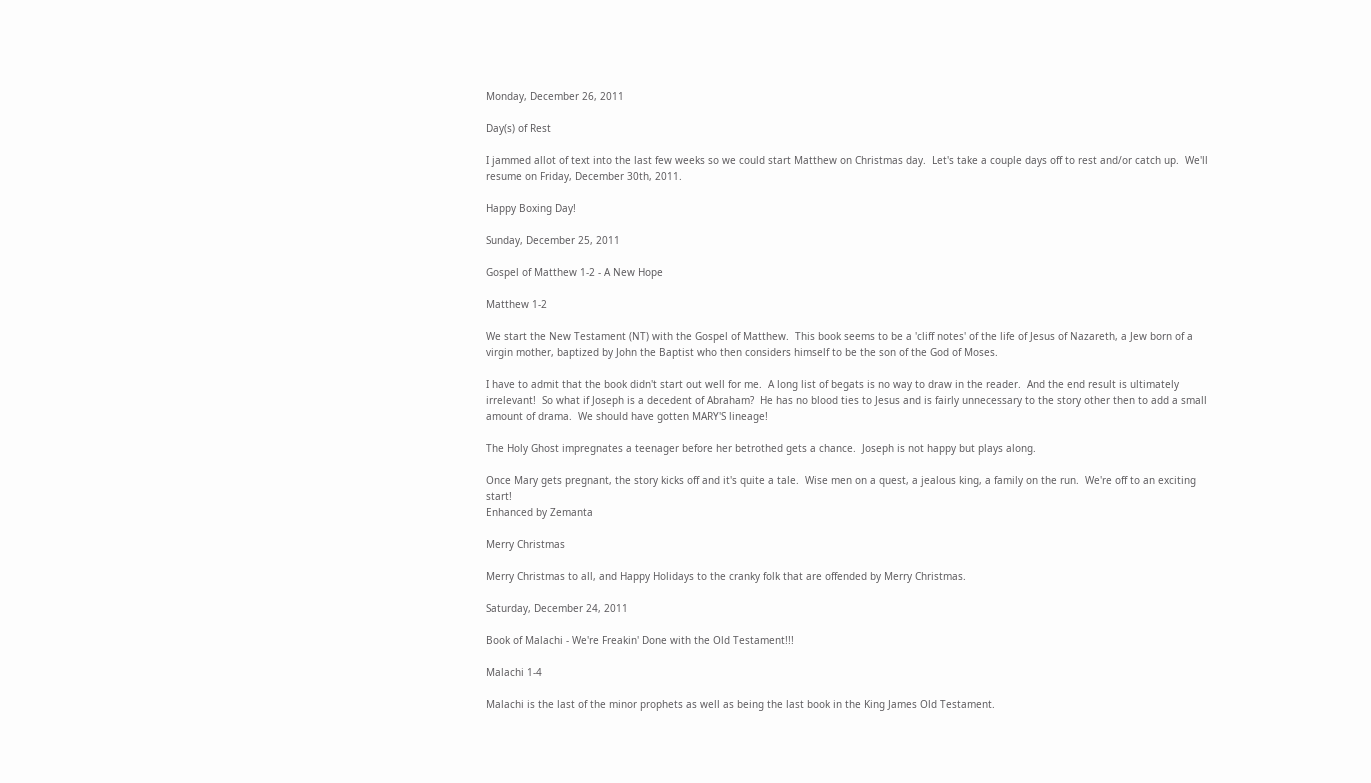Monday, December 26, 2011

Day(s) of Rest

I jammed allot of text into the last few weeks so we could start Matthew on Christmas day.  Let's take a couple days off to rest and/or catch up.  We'll resume on Friday, December 30th, 2011.

Happy Boxing Day!

Sunday, December 25, 2011

Gospel of Matthew 1-2 - A New Hope

Matthew 1-2

We start the New Testament (NT) with the Gospel of Matthew.  This book seems to be a 'cliff notes' of the life of Jesus of Nazareth, a Jew born of a virgin mother, baptized by John the Baptist who then considers himself to be the son of the God of Moses.

I have to admit that the book didn't start out well for me.  A long list of begats is no way to draw in the reader.  And the end result is ultimately irrelevant!  So what if Joseph is a decedent of Abraham?  He has no blood ties to Jesus and is fairly unnecessary to the story other then to add a small amount of drama.  We should have gotten MARY'S lineage!

The Holy Ghost impregnates a teenager before her betrothed gets a chance.  Joseph is not happy but plays along.

Once Mary gets pregnant, the story kicks off and it's quite a tale.  Wise men on a quest, a jealous king, a family on the run.  We're off to an exciting start!
Enhanced by Zemanta

Merry Christmas

Merry Christmas to all, and Happy Holidays to the cranky folk that are offended by Merry Christmas.

Saturday, December 24, 2011

Book of Malachi - We're Freakin' Done with the Old Testament!!!

Malachi 1-4

Malachi is the last of the minor prophets as well as being the last book in the King James Old Testament.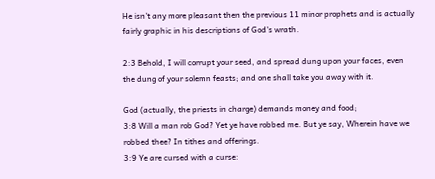He isn't any more pleasant then the previous 11 minor prophets and is actually fairly graphic in his descriptions of God's wrath.

2:3 Behold, I will corrupt your seed, and spread dung upon your faces, even the dung of your solemn feasts; and one shall take you away with it.

God (actually, the priests in charge) demands money and food;
3:8 Will a man rob God? Yet ye have robbed me. But ye say, Wherein have we robbed thee? In tithes and offerings.
3:9 Ye are cursed with a curse: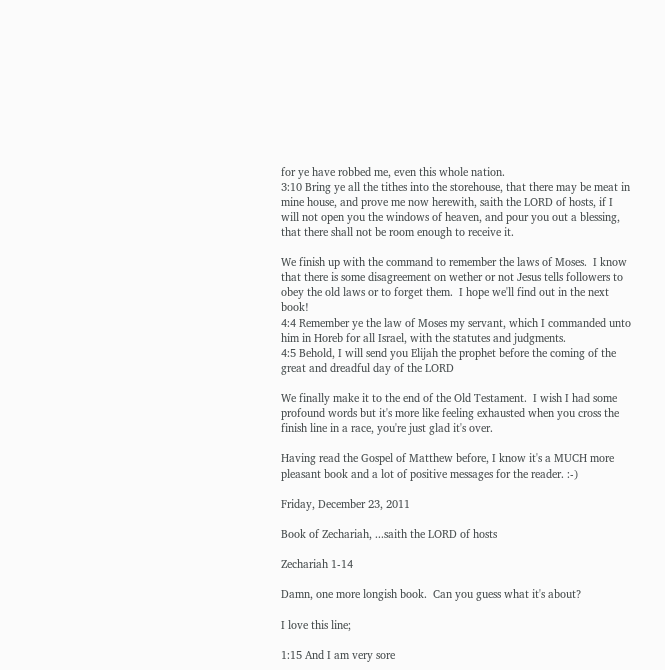for ye have robbed me, even this whole nation.
3:10 Bring ye all the tithes into the storehouse, that there may be meat in mine house, and prove me now herewith, saith the LORD of hosts, if I will not open you the windows of heaven, and pour you out a blessing, that there shall not be room enough to receive it.

We finish up with the command to remember the laws of Moses.  I know that there is some disagreement on wether or not Jesus tells followers to obey the old laws or to forget them.  I hope we'll find out in the next book!
4:4 Remember ye the law of Moses my servant, which I commanded unto him in Horeb for all Israel, with the statutes and judgments.
4:5 Behold, I will send you Elijah the prophet before the coming of the great and dreadful day of the LORD

We finally make it to the end of the Old Testament.  I wish I had some profound words but it's more like feeling exhausted when you cross the finish line in a race, you're just glad it's over.

Having read the Gospel of Matthew before, I know it's a MUCH more pleasant book and a lot of positive messages for the reader. :-)

Friday, December 23, 2011

Book of Zechariah, ...saith the LORD of hosts

Zechariah 1-14

Damn, one more longish book.  Can you guess what it's about?

I love this line;

1:15 And I am very sore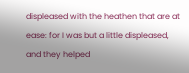displeased with the heathen that are at ease: for I was but a little displeased, and they helped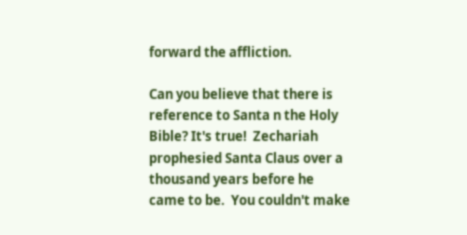forward the affliction.

Can you believe that there is reference to Santa n the Holy Bible? It's true!  Zechariah prophesied Santa Claus over a thousand years before he came to be.  You couldn't make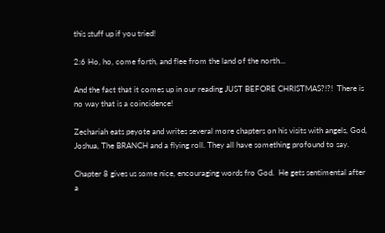this stuff up if you tried!

2:6 Ho, ho, come forth, and flee from the land of the north...

And the fact that it comes up in our reading JUST BEFORE CHRISTMAS?!?!  There is no way that is a coincidence!

Zechariah eats peyote and writes several more chapters on his visits with angels, God, Joshua, The BRANCH and a flying roll. They all have something profound to say.

Chapter 8 gives us some nice, encouraging words fro God.  He gets sentimental after a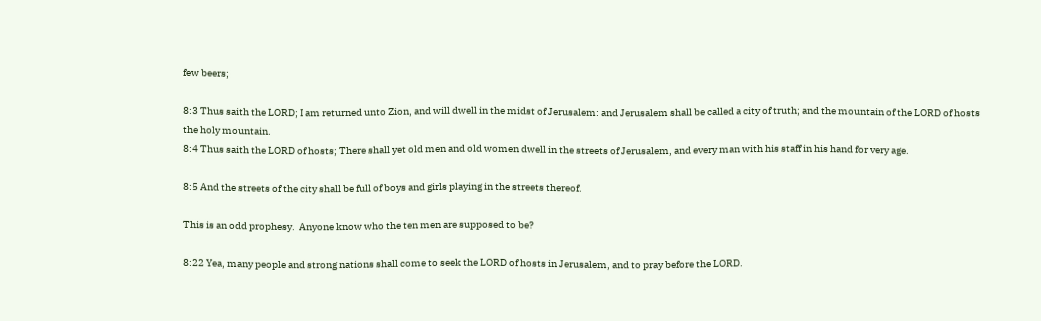few beers;

8:3 Thus saith the LORD; I am returned unto Zion, and will dwell in the midst of Jerusalem: and Jerusalem shall be called a city of truth; and the mountain of the LORD of hosts the holy mountain.
8:4 Thus saith the LORD of hosts; There shall yet old men and old women dwell in the streets of Jerusalem, and every man with his staff in his hand for very age.

8:5 And the streets of the city shall be full of boys and girls playing in the streets thereof.

This is an odd prophesy.  Anyone know who the ten men are supposed to be?

8:22 Yea, many people and strong nations shall come to seek the LORD of hosts in Jerusalem, and to pray before the LORD.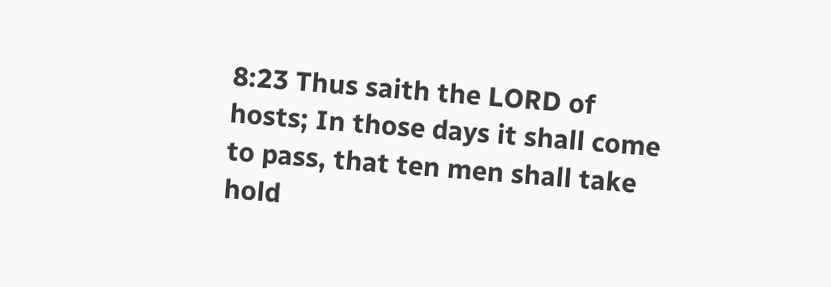8:23 Thus saith the LORD of hosts; In those days it shall come to pass, that ten men shall take hold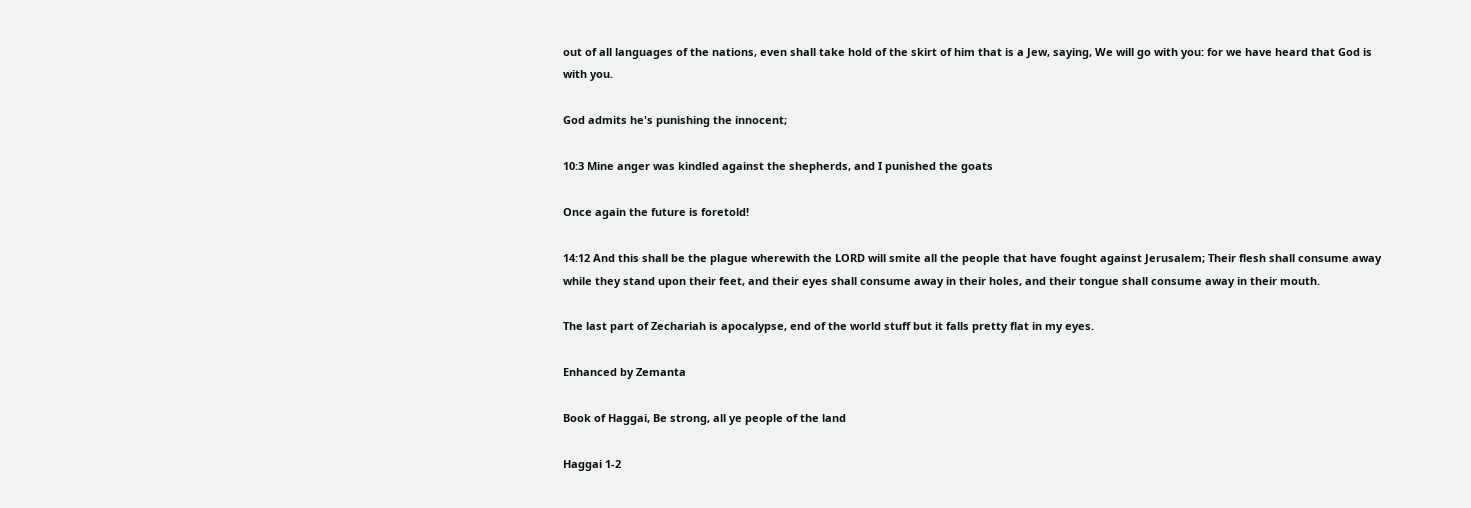out of all languages of the nations, even shall take hold of the skirt of him that is a Jew, saying, We will go with you: for we have heard that God is with you.

God admits he's punishing the innocent;

10:3 Mine anger was kindled against the shepherds, and I punished the goats

Once again the future is foretold!

14:12 And this shall be the plague wherewith the LORD will smite all the people that have fought against Jerusalem; Their flesh shall consume away while they stand upon their feet, and their eyes shall consume away in their holes, and their tongue shall consume away in their mouth.

The last part of Zechariah is apocalypse, end of the world stuff but it falls pretty flat in my eyes.

Enhanced by Zemanta

Book of Haggai, Be strong, all ye people of the land

Haggai 1-2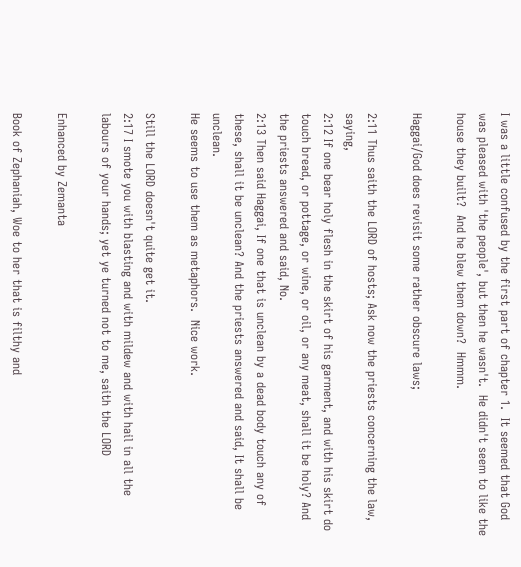I was a little confused by the first part of chapter 1.  It seemed that God was pleased with 'the people', but then he wasn't.  He didn't seem to like the house they built?  And he blew them down?  Hmmm.

Haggai/God does revisit some rather obscure laws;

2:11 Thus saith the LORD of hosts; Ask now the priests concerning the law, saying,
2:12 If one bear holy flesh in the skirt of his garment, and with his skirt do touch bread, or pottage, or wine, or oil, or any meat, shall it be holy? And the priests answered and said, No.
2:13 Then said Haggai, If one that is unclean by a dead body touch any of these, shall it be unclean? And the priests answered and said, It shall be unclean.
He seems to use them as metaphors.  Nice work.

Still the LORD doesn't quite get it.
2:17 I smote you with blasting and with mildew and with hail in all the labours of your hands; yet ye turned not to me, saith the LORD

Enhanced by Zemanta

Book of Zephaniah, Woe to her that is filthy and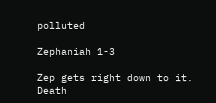polluted

Zephaniah 1-3

Zep gets right down to it.  Death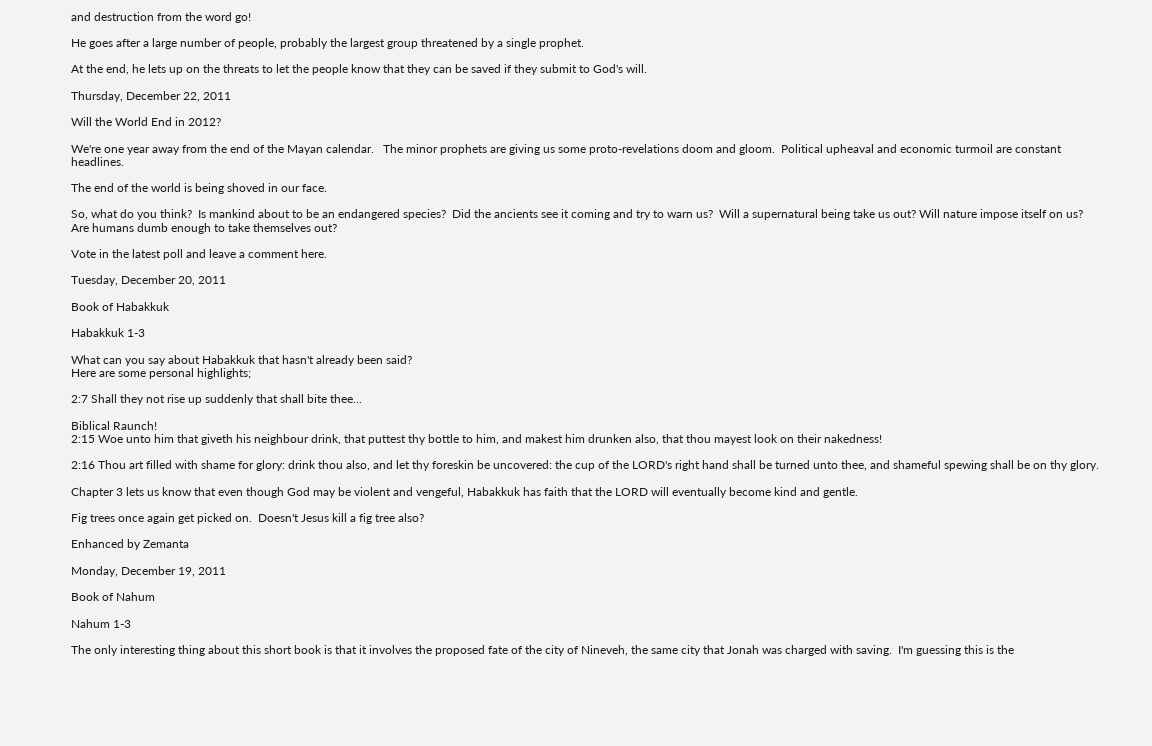and destruction from the word go!

He goes after a large number of people, probably the largest group threatened by a single prophet.

At the end, he lets up on the threats to let the people know that they can be saved if they submit to God's will.

Thursday, December 22, 2011

Will the World End in 2012?

We're one year away from the end of the Mayan calendar.   The minor prophets are giving us some proto-revelations doom and gloom.  Political upheaval and economic turmoil are constant headlines.

The end of the world is being shoved in our face.

So, what do you think?  Is mankind about to be an endangered species?  Did the ancients see it coming and try to warn us?  Will a supernatural being take us out? Will nature impose itself on us?  Are humans dumb enough to take themselves out?

Vote in the latest poll and leave a comment here.

Tuesday, December 20, 2011

Book of Habakkuk

Habakkuk 1-3

What can you say about Habakkuk that hasn't already been said?
Here are some personal highlights;

2:7 Shall they not rise up suddenly that shall bite thee...

Biblical Raunch!
2:15 Woe unto him that giveth his neighbour drink, that puttest thy bottle to him, and makest him drunken also, that thou mayest look on their nakedness!

2:16 Thou art filled with shame for glory: drink thou also, and let thy foreskin be uncovered: the cup of the LORD's right hand shall be turned unto thee, and shameful spewing shall be on thy glory.

Chapter 3 lets us know that even though God may be violent and vengeful, Habakkuk has faith that the LORD will eventually become kind and gentle.

Fig trees once again get picked on.  Doesn't Jesus kill a fig tree also?

Enhanced by Zemanta

Monday, December 19, 2011

Book of Nahum

Nahum 1-3

The only interesting thing about this short book is that it involves the proposed fate of the city of Nineveh, the same city that Jonah was charged with saving.  I'm guessing this is the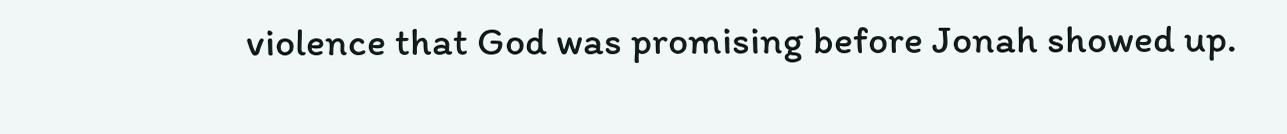violence that God was promising before Jonah showed up.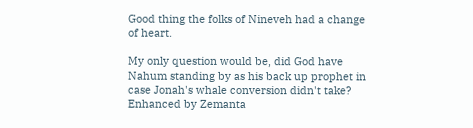Good thing the folks of Nineveh had a change of heart.

My only question would be, did God have Nahum standing by as his back up prophet in case Jonah's whale conversion didn't take?
Enhanced by Zemanta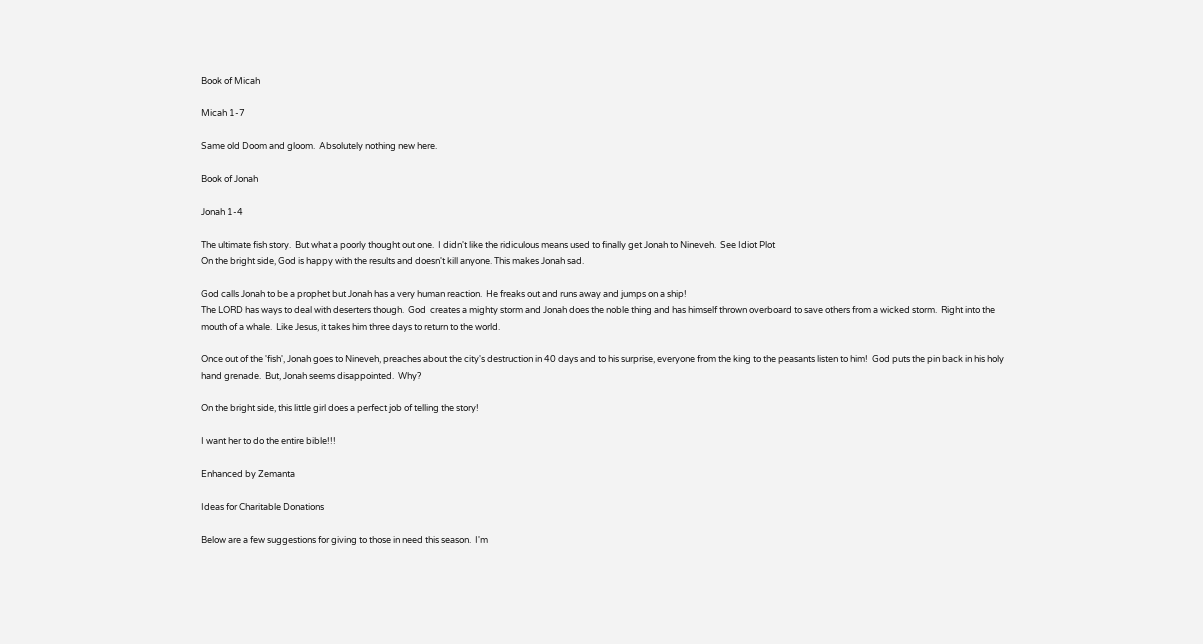Book of Micah

Micah 1-7

Same old Doom and gloom.  Absolutely nothing new here.

Book of Jonah

Jonah 1-4

The ultimate fish story.  But what a poorly thought out one.  I didn't like the ridiculous means used to finally get Jonah to Nineveh.  See Idiot Plot
On the bright side, God is happy with the results and doesn't kill anyone. This makes Jonah sad.

God calls Jonah to be a prophet but Jonah has a very human reaction.  He freaks out and runs away and jumps on a ship!
The LORD has ways to deal with deserters though.  God  creates a mighty storm and Jonah does the noble thing and has himself thrown overboard to save others from a wicked storm.  Right into the mouth of a whale.  Like Jesus, it takes him three days to return to the world.

Once out of the 'fish', Jonah goes to Nineveh, preaches about the city's destruction in 40 days and to his surprise, everyone from the king to the peasants listen to him!  God puts the pin back in his holy hand grenade.  But, Jonah seems disappointed.  Why?

On the bright side, this little girl does a perfect job of telling the story!

I want her to do the entire bible!!!

Enhanced by Zemanta

Ideas for Charitable Donations

Below are a few suggestions for giving to those in need this season.  I'm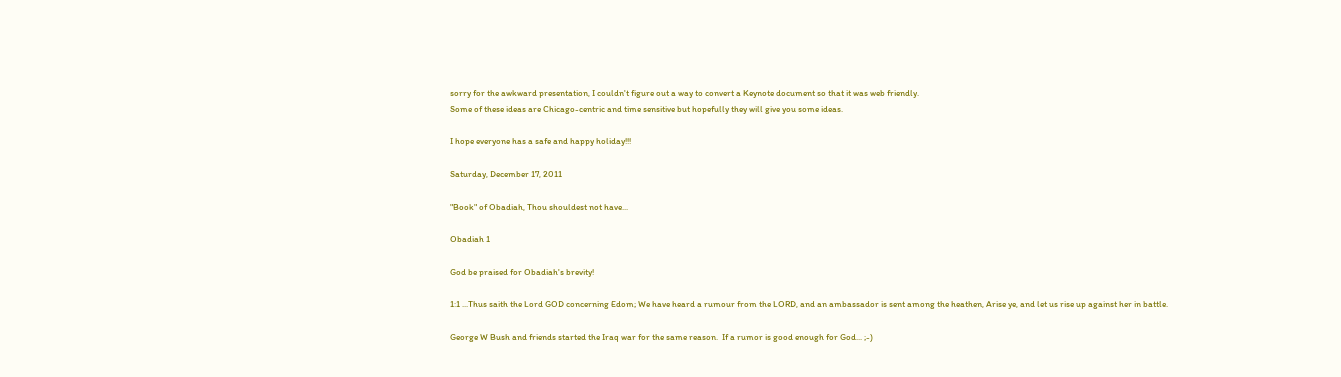sorry for the awkward presentation, I couldn't figure out a way to convert a Keynote document so that it was web friendly.
Some of these ideas are Chicago-centric and time sensitive but hopefully they will give you some ideas.

I hope everyone has a safe and happy holiday!!!

Saturday, December 17, 2011

"Book" of Obadiah, Thou shouldest not have...

Obadiah 1

God be praised for Obadiah's brevity!

1:1 ...Thus saith the Lord GOD concerning Edom; We have heard a rumour from the LORD, and an ambassador is sent among the heathen, Arise ye, and let us rise up against her in battle.

George W Bush and friends started the Iraq war for the same reason.  If a rumor is good enough for God... ;-)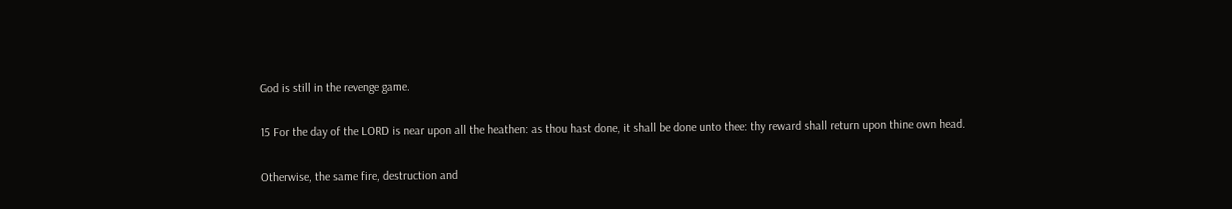God is still in the revenge game.

15 For the day of the LORD is near upon all the heathen: as thou hast done, it shall be done unto thee: thy reward shall return upon thine own head.

Otherwise, the same fire, destruction and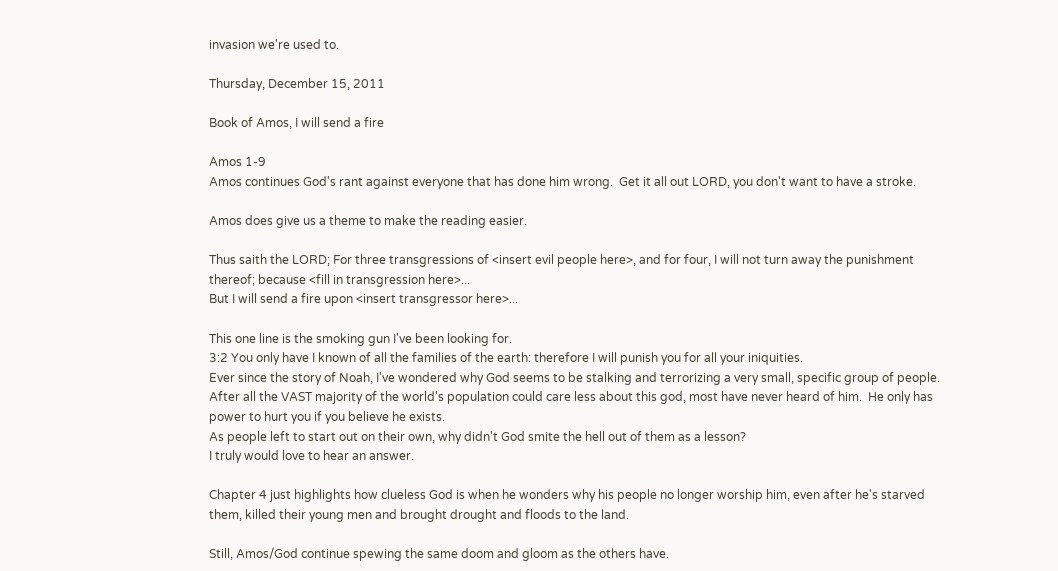invasion we're used to.

Thursday, December 15, 2011

Book of Amos, I will send a fire

Amos 1-9
Amos continues God's rant against everyone that has done him wrong.  Get it all out LORD, you don't want to have a stroke.

Amos does give us a theme to make the reading easier.

Thus saith the LORD; For three transgressions of <insert evil people here>, and for four, I will not turn away the punishment thereof; because <fill in transgression here>...
But I will send a fire upon <insert transgressor here>...

This one line is the smoking gun I've been looking for.
3:2 You only have I known of all the families of the earth: therefore I will punish you for all your iniquities.
Ever since the story of Noah, I've wondered why God seems to be stalking and terrorizing a very small, specific group of people.  After all the VAST majority of the world's population could care less about this god, most have never heard of him.  He only has power to hurt you if you believe he exists.
As people left to start out on their own, why didn't God smite the hell out of them as a lesson?
I truly would love to hear an answer.

Chapter 4 just highlights how clueless God is when he wonders why his people no longer worship him, even after he's starved them, killed their young men and brought drought and floods to the land.

Still, Amos/God continue spewing the same doom and gloom as the others have.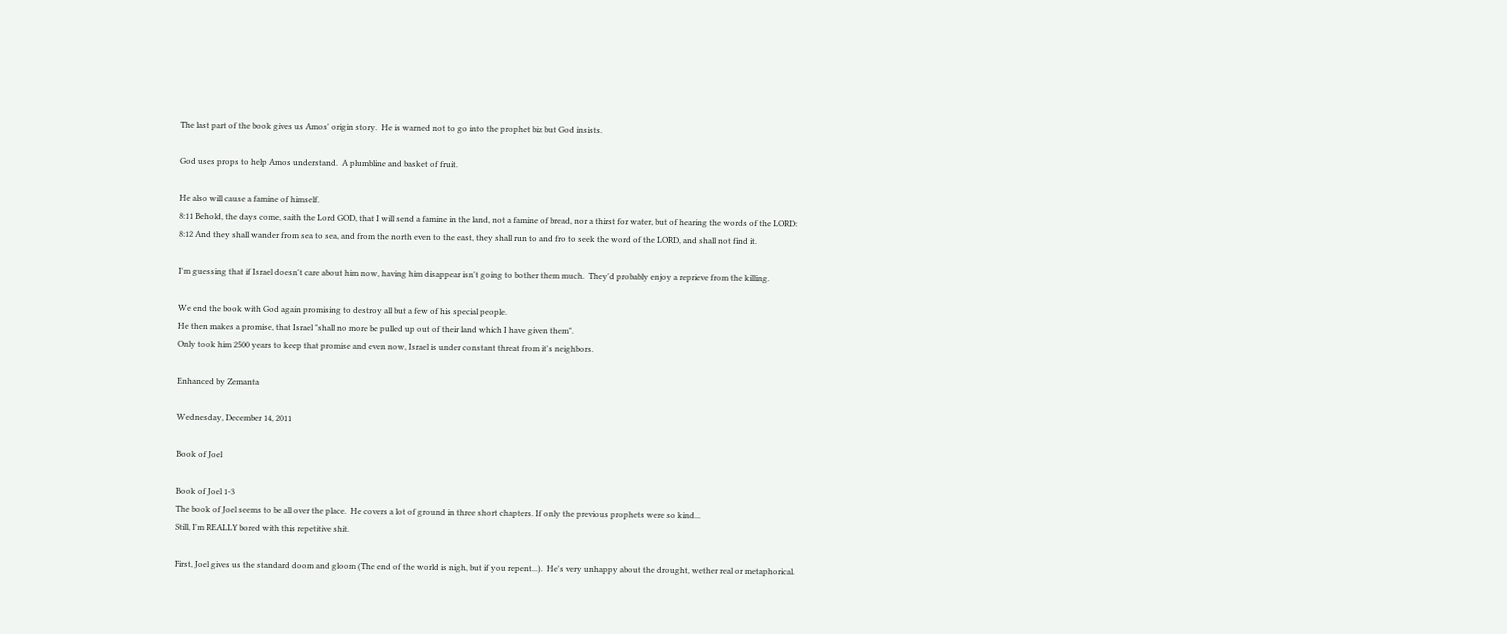The last part of the book gives us Amos' origin story.  He is warned not to go into the prophet biz but God insists.

God uses props to help Amos understand.  A plumbline and basket of fruit.

He also will cause a famine of himself.
8:11 Behold, the days come, saith the Lord GOD, that I will send a famine in the land, not a famine of bread, nor a thirst for water, but of hearing the words of the LORD:
8:12 And they shall wander from sea to sea, and from the north even to the east, they shall run to and fro to seek the word of the LORD, and shall not find it.

I'm guessing that if Israel doesn't care about him now, having him disappear isn't going to bother them much.  They'd probably enjoy a reprieve from the killing.

We end the book with God again promising to destroy all but a few of his special people.
He then makes a promise, that Israel "shall no more be pulled up out of their land which I have given them".
Only took him 2500 years to keep that promise and even now, Israel is under constant threat from it's neighbors.

Enhanced by Zemanta

Wednesday, December 14, 2011

Book of Joel

Book of Joel 1-3
The book of Joel seems to be all over the place.  He covers a lot of ground in three short chapters. If only the previous prophets were so kind...
Still, I'm REALLY bored with this repetitive shit.

First, Joel gives us the standard doom and gloom (The end of the world is nigh, but if you repent...).  He's very unhappy about the drought, wether real or metaphorical.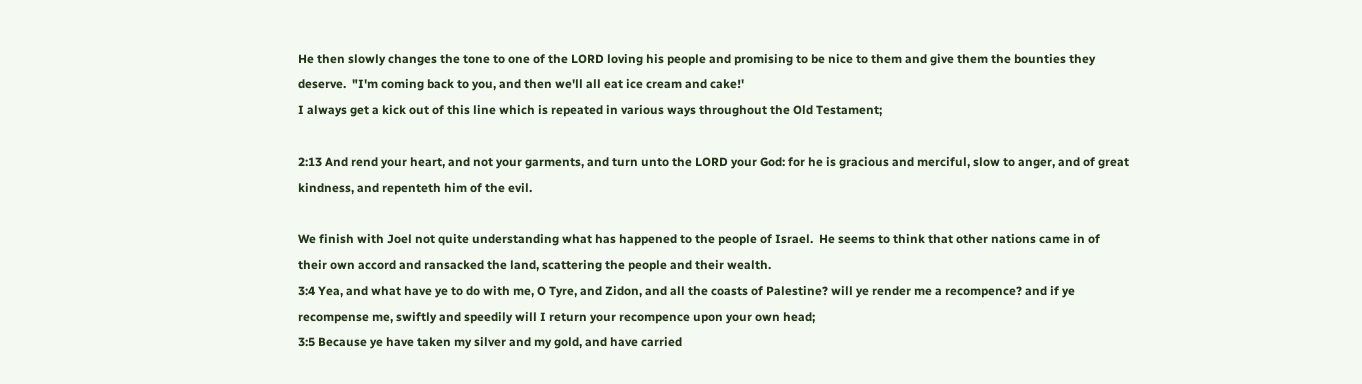He then slowly changes the tone to one of the LORD loving his people and promising to be nice to them and give them the bounties they deserve.  "I'm coming back to you, and then we'll all eat ice cream and cake!'
I always get a kick out of this line which is repeated in various ways throughout the Old Testament;

2:13 And rend your heart, and not your garments, and turn unto the LORD your God: for he is gracious and merciful, slow to anger, and of great kindness, and repenteth him of the evil.

We finish with Joel not quite understanding what has happened to the people of Israel.  He seems to think that other nations came in of their own accord and ransacked the land, scattering the people and their wealth.
3:4 Yea, and what have ye to do with me, O Tyre, and Zidon, and all the coasts of Palestine? will ye render me a recompence? and if ye recompense me, swiftly and speedily will I return your recompence upon your own head;
3:5 Because ye have taken my silver and my gold, and have carried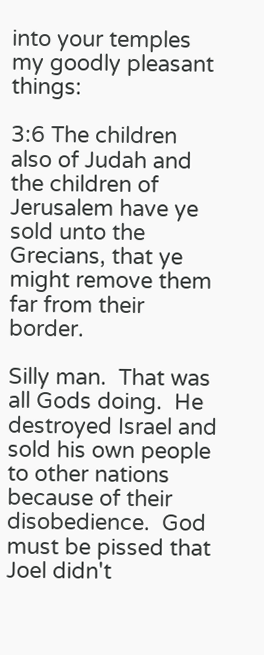into your temples my goodly pleasant things:

3:6 The children also of Judah and the children of Jerusalem have ye sold unto the Grecians, that ye might remove them far from their border.

Silly man.  That was all Gods doing.  He destroyed Israel and sold his own people to other nations because of their disobedience.  God must be pissed that Joel didn't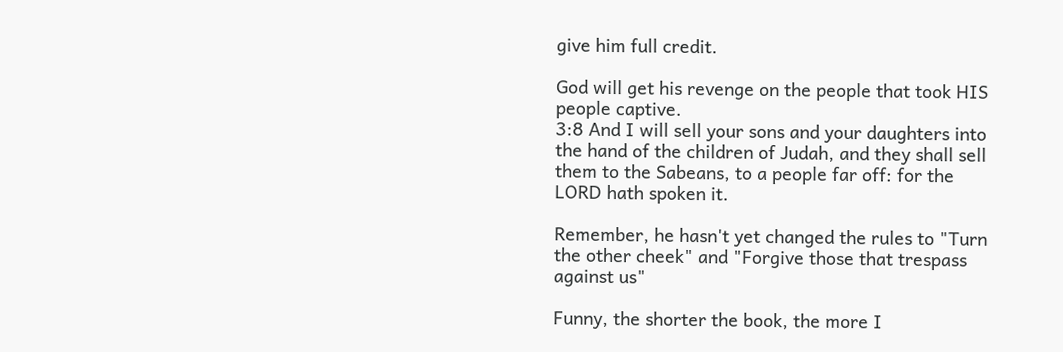give him full credit.

God will get his revenge on the people that took HIS people captive.
3:8 And I will sell your sons and your daughters into the hand of the children of Judah, and they shall sell them to the Sabeans, to a people far off: for the LORD hath spoken it.

Remember, he hasn't yet changed the rules to "Turn the other cheek" and "Forgive those that trespass against us"

Funny, the shorter the book, the more I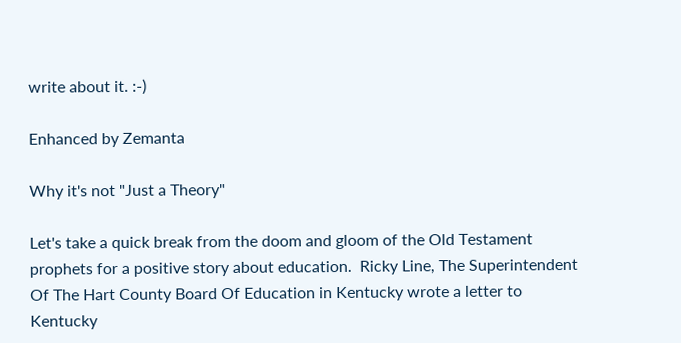write about it. :-)

Enhanced by Zemanta

Why it's not "Just a Theory"

Let's take a quick break from the doom and gloom of the Old Testament prophets for a positive story about education.  Ricky Line, The Superintendent Of The Hart County Board Of Education in Kentucky wrote a letter to Kentucky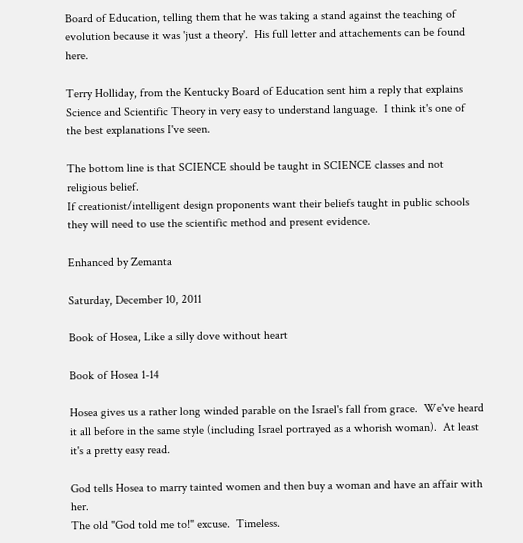Board of Education, telling them that he was taking a stand against the teaching of evolution because it was 'just a theory'.  His full letter and attachements can be found here.

Terry Holliday, from the Kentucky Board of Education sent him a reply that explains Science and Scientific Theory in very easy to understand language.  I think it's one of the best explanations I've seen.

The bottom line is that SCIENCE should be taught in SCIENCE classes and not religious belief.
If creationist/intelligent design proponents want their beliefs taught in public schools they will need to use the scientific method and present evidence.

Enhanced by Zemanta

Saturday, December 10, 2011

Book of Hosea, Like a silly dove without heart

Book of Hosea 1-14

Hosea gives us a rather long winded parable on the Israel's fall from grace.  We've heard it all before in the same style (including Israel portrayed as a whorish woman).  At least it's a pretty easy read.

God tells Hosea to marry tainted women and then buy a woman and have an affair with her.
The old "God told me to!" excuse.  Timeless.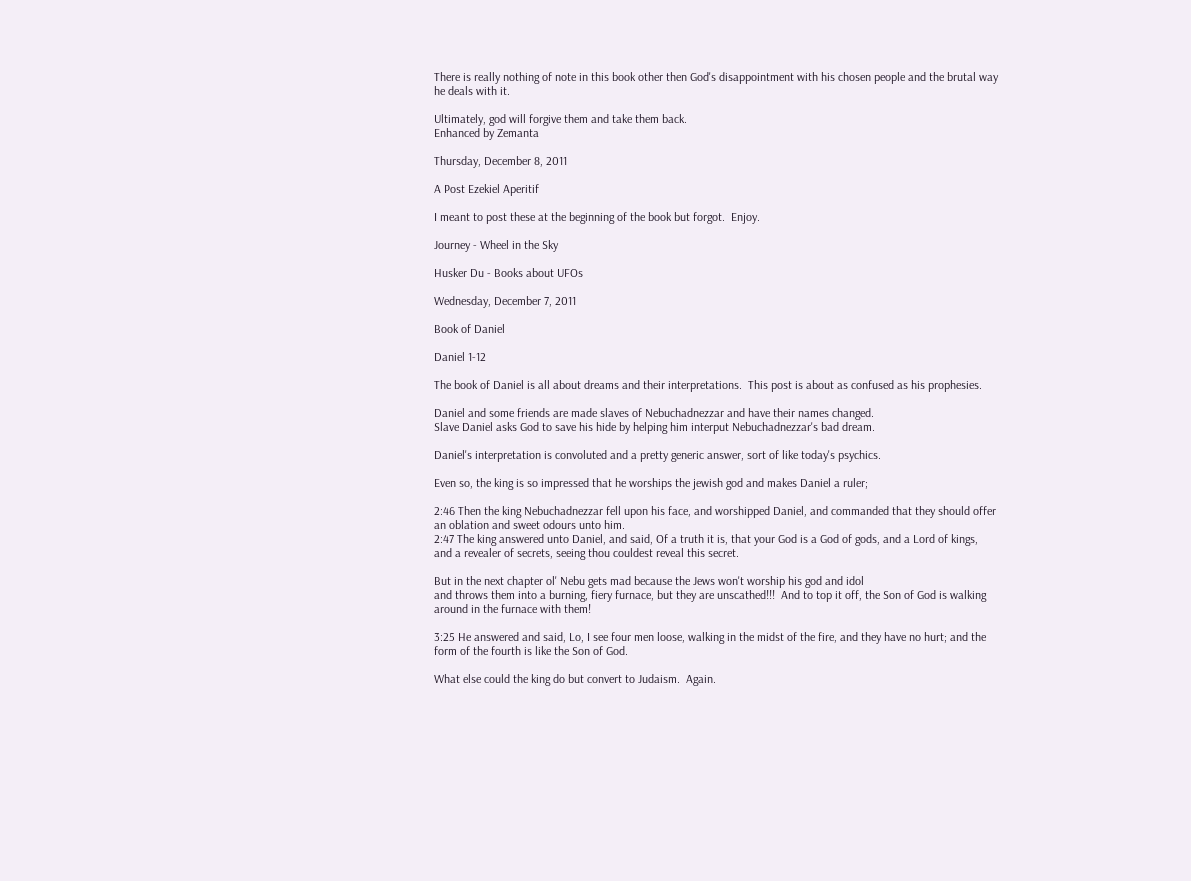There is really nothing of note in this book other then God's disappointment with his chosen people and the brutal way he deals with it.

Ultimately, god will forgive them and take them back.
Enhanced by Zemanta

Thursday, December 8, 2011

A Post Ezekiel Aperitif

I meant to post these at the beginning of the book but forgot.  Enjoy.

Journey - Wheel in the Sky

Husker Du - Books about UFOs

Wednesday, December 7, 2011

Book of Daniel

Daniel 1-12

The book of Daniel is all about dreams and their interpretations.  This post is about as confused as his prophesies.

Daniel and some friends are made slaves of Nebuchadnezzar and have their names changed.
Slave Daniel asks God to save his hide by helping him interput Nebuchadnezzar's bad dream.

Daniel's interpretation is convoluted and a pretty generic answer, sort of like today's psychics.

Even so, the king is so impressed that he worships the jewish god and makes Daniel a ruler;

2:46 Then the king Nebuchadnezzar fell upon his face, and worshipped Daniel, and commanded that they should offer an oblation and sweet odours unto him.
2:47 The king answered unto Daniel, and said, Of a truth it is, that your God is a God of gods, and a Lord of kings, and a revealer of secrets, seeing thou couldest reveal this secret.

But in the next chapter ol' Nebu gets mad because the Jews won't worship his god and idol
and throws them into a burning, fiery furnace, but they are unscathed!!!  And to top it off, the Son of God is walking around in the furnace with them!

3:25 He answered and said, Lo, I see four men loose, walking in the midst of the fire, and they have no hurt; and the form of the fourth is like the Son of God.

What else could the king do but convert to Judaism.  Again.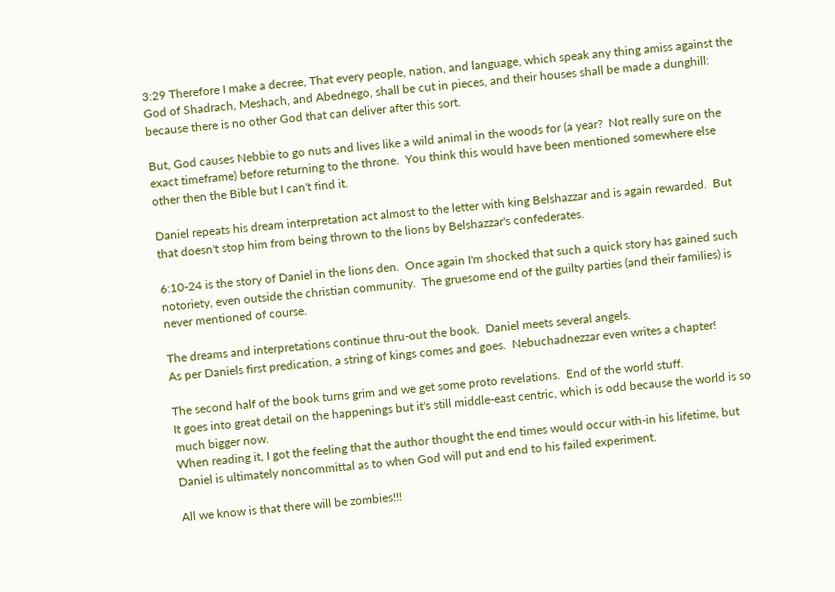3:29 Therefore I make a decree, That every people, nation, and language, which speak any thing amiss against the God of Shadrach, Meshach, and Abednego, shall be cut in pieces, and their houses shall be made a dunghill: because there is no other God that can deliver after this sort.

But, God causes Nebbie to go nuts and lives like a wild animal in the woods for (a year?  Not really sure on the exact timeframe) before returning to the throne.  You think this would have been mentioned somewhere else other then the Bible but I can't find it.

Daniel repeats his dream interpretation act almost to the letter with king Belshazzar and is again rewarded.  But that doesn't stop him from being thrown to the lions by Belshazzar's confederates.

6:10-24 is the story of Daniel in the lions den.  Once again I'm shocked that such a quick story has gained such notoriety, even outside the christian community.  The gruesome end of the guilty parties (and their families) is never mentioned of course.

The dreams and interpretations continue thru-out the book.  Daniel meets several angels.
As per Daniels first predication, a string of kings comes and goes.  Nebuchadnezzar even writes a chapter!

The second half of the book turns grim and we get some proto revelations.  End of the world stuff.
It goes into great detail on the happenings but it's still middle-east centric, which is odd because the world is so much bigger now.
When reading it, I got the feeling that the author thought the end times would occur with-in his lifetime, but Daniel is ultimately noncommittal as to when God will put and end to his failed experiment.

All we know is that there will be zombies!!!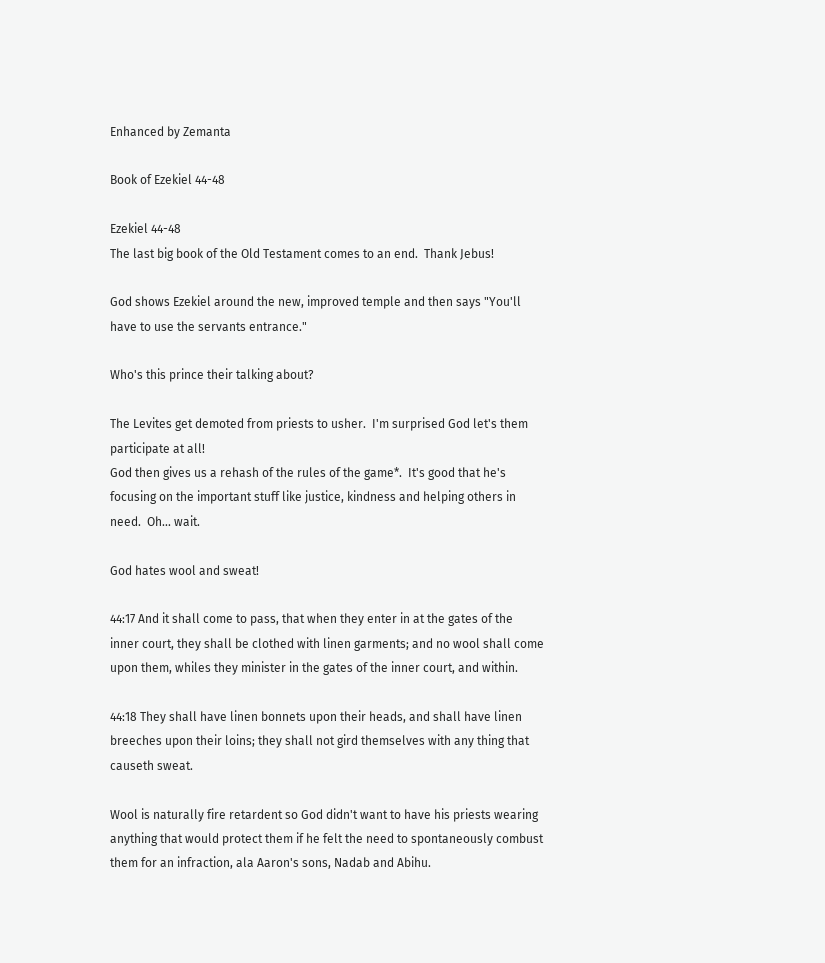Enhanced by Zemanta

Book of Ezekiel 44-48

Ezekiel 44-48
The last big book of the Old Testament comes to an end.  Thank Jebus!

God shows Ezekiel around the new, improved temple and then says "You'll have to use the servants entrance."

Who's this prince their talking about?

The Levites get demoted from priests to usher.  I'm surprised God let's them participate at all!
God then gives us a rehash of the rules of the game*.  It's good that he's focusing on the important stuff like justice, kindness and helping others in need.  Oh... wait.

God hates wool and sweat!

44:17 And it shall come to pass, that when they enter in at the gates of the inner court, they shall be clothed with linen garments; and no wool shall come upon them, whiles they minister in the gates of the inner court, and within.

44:18 They shall have linen bonnets upon their heads, and shall have linen breeches upon their loins; they shall not gird themselves with any thing that causeth sweat.

Wool is naturally fire retardent so God didn't want to have his priests wearing anything that would protect them if he felt the need to spontaneously combust them for an infraction, ala Aaron's sons, Nadab and Abihu.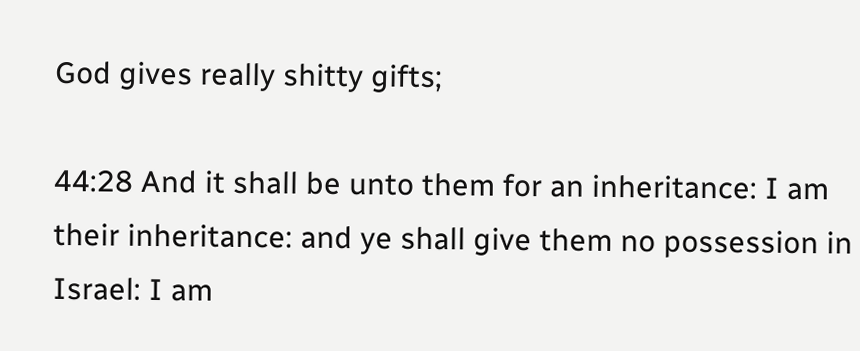God gives really shitty gifts;

44:28 And it shall be unto them for an inheritance: I am their inheritance: and ye shall give them no possession in Israel: I am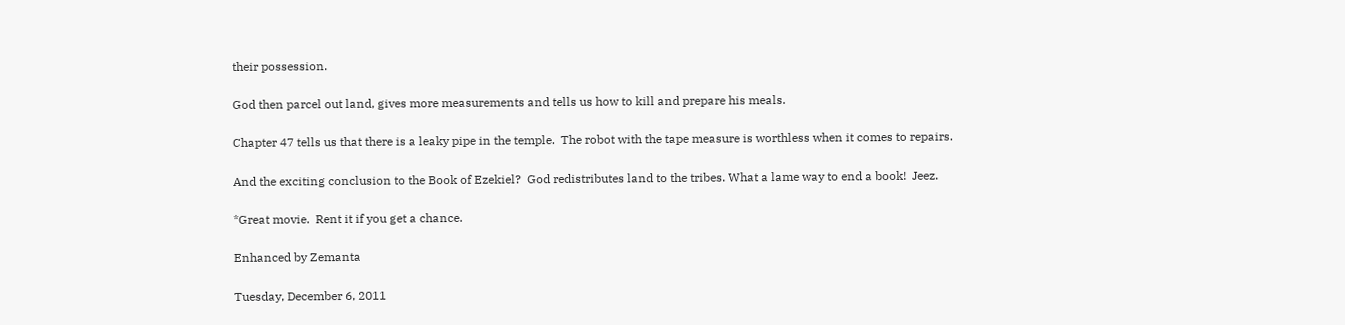their possession.

God then parcel out land, gives more measurements and tells us how to kill and prepare his meals.

Chapter 47 tells us that there is a leaky pipe in the temple.  The robot with the tape measure is worthless when it comes to repairs.

And the exciting conclusion to the Book of Ezekiel?  God redistributes land to the tribes. What a lame way to end a book!  Jeez.

*Great movie.  Rent it if you get a chance.

Enhanced by Zemanta

Tuesday, December 6, 2011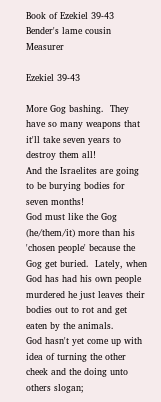Book of Ezekiel 39-43 Bender's lame cousin Measurer

Ezekiel 39-43

More Gog bashing.  They have so many weapons that it'll take seven years to destroy them all!
And the Israelites are going to be burying bodies for seven months!
God must like the Gog (he/them/it) more than his 'chosen people' because the Gog get buried.  Lately, when God has had his own people murdered he just leaves their bodies out to rot and get eaten by the animals.
God hasn't yet come up with idea of turning the other cheek and the doing unto others slogan;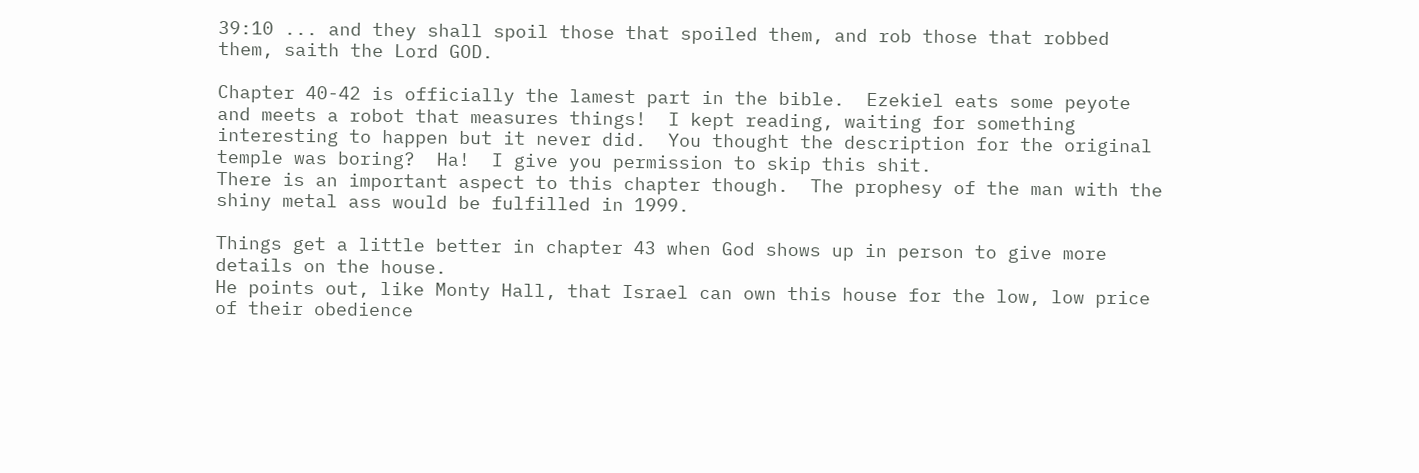39:10 ... and they shall spoil those that spoiled them, and rob those that robbed them, saith the Lord GOD.

Chapter 40-42 is officially the lamest part in the bible.  Ezekiel eats some peyote and meets a robot that measures things!  I kept reading, waiting for something interesting to happen but it never did.  You thought the description for the original temple was boring?  Ha!  I give you permission to skip this shit.
There is an important aspect to this chapter though.  The prophesy of the man with the shiny metal ass would be fulfilled in 1999.

Things get a little better in chapter 43 when God shows up in person to give more details on the house.
He points out, like Monty Hall, that Israel can own this house for the low, low price of their obedience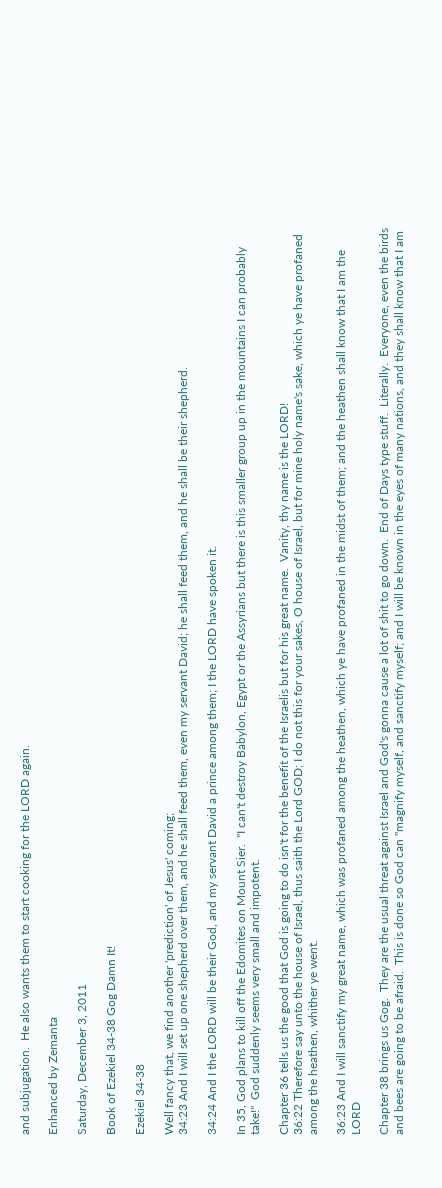and subjugation.  He also wants them to start cooking for the LORD again.

Enhanced by Zemanta

Saturday, December 3, 2011

Book of Ezekiel 34-38 Gog Damn It!

Ezekiel 34-38

Well fancy that, we find another 'prediction' of Jesus' coming;
34:23 And I will set up one shepherd over them, and he shall feed them, even my servant David; he shall feed them, and he shall be their shepherd.

34:24 And I the LORD will be their God, and my servant David a prince among them; I the LORD have spoken it.

In 35, God plans to kill off the Edomites on Mount Sier.  "I can't destroy Babylon, Egypt or the Assyrians but there is this smaller group up in the mountains I can probably take!"  God suddenly seems very small and impotent.

Chapter 36 tells us the good that God is going to do isn't for the benefit of the Israelis but for his great name.  Vanity, thy name is the LORD!
36:22 Therefore say unto the house of Israel, thus saith the Lord GOD; I do not this for your sakes, O house of Israel, but for mine holy name's sake, which ye have profaned among the heathen, whither ye went.

36:23 And I will sanctify my great name, which was profaned among the heathen, which ye have profaned in the midst of them; and the heathen shall know that I am the LORD

Chapter 38 brings us Gog.  They are the usual threat against Israel and God's gonna cause a lot of shit to go down.  End of Days type stuff.  Literally.  Everyone, even the birds and bees are going to be afraid.  This is done so God can "magnify myself, and sanctify myself; and I will be known in the eyes of many nations, and they shall know that I am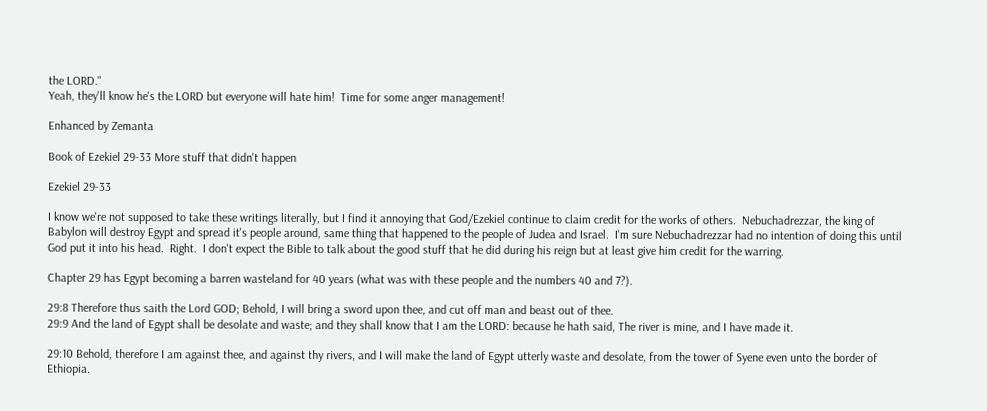the LORD."
Yeah, they'll know he's the LORD but everyone will hate him!  Time for some anger management!

Enhanced by Zemanta

Book of Ezekiel 29-33 More stuff that didn't happen

Ezekiel 29-33

I know we're not supposed to take these writings literally, but I find it annoying that God/Ezekiel continue to claim credit for the works of others.  Nebuchadrezzar, the king of Babylon will destroy Egypt and spread it's people around, same thing that happened to the people of Judea and Israel.  I'm sure Nebuchadrezzar had no intention of doing this until God put it into his head.  Right.  I don't expect the Bible to talk about the good stuff that he did during his reign but at least give him credit for the warring.

Chapter 29 has Egypt becoming a barren wasteland for 40 years (what was with these people and the numbers 40 and 7?).

29:8 Therefore thus saith the Lord GOD; Behold, I will bring a sword upon thee, and cut off man and beast out of thee.
29:9 And the land of Egypt shall be desolate and waste; and they shall know that I am the LORD: because he hath said, The river is mine, and I have made it.

29:10 Behold, therefore I am against thee, and against thy rivers, and I will make the land of Egypt utterly waste and desolate, from the tower of Syene even unto the border of Ethiopia.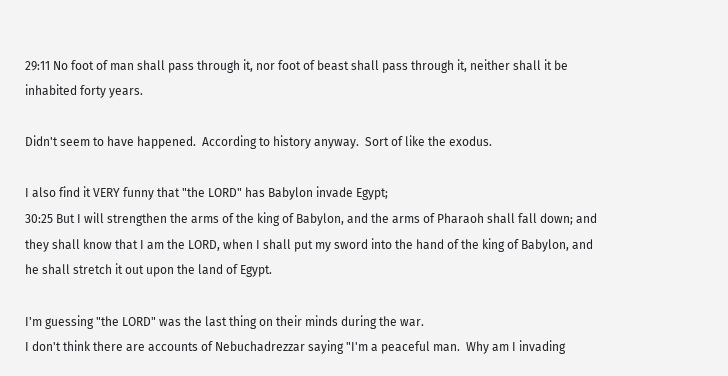29:11 No foot of man shall pass through it, nor foot of beast shall pass through it, neither shall it be inhabited forty years.

Didn't seem to have happened.  According to history anyway.  Sort of like the exodus.

I also find it VERY funny that "the LORD" has Babylon invade Egypt;
30:25 But I will strengthen the arms of the king of Babylon, and the arms of Pharaoh shall fall down; and they shall know that I am the LORD, when I shall put my sword into the hand of the king of Babylon, and he shall stretch it out upon the land of Egypt.

I'm guessing "the LORD" was the last thing on their minds during the war.
I don't think there are accounts of Nebuchadrezzar saying "I'm a peaceful man.  Why am I invading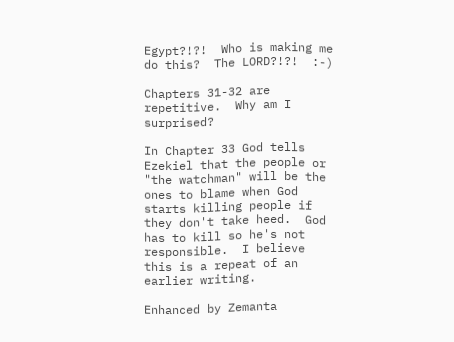Egypt?!?!  Who is making me do this?  The LORD?!?!  :-)

Chapters 31-32 are repetitive.  Why am I surprised?

In Chapter 33 God tells Ezekiel that the people or "the watchman" will be the ones to blame when God starts killing people if they don't take heed.  God has to kill so he's not responsible.  I believe this is a repeat of an earlier writing.

Enhanced by Zemanta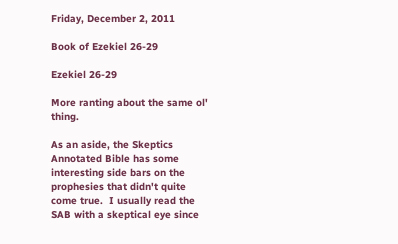Friday, December 2, 2011

Book of Ezekiel 26-29

Ezekiel 26-29

More ranting about the same ol' thing.

As an aside, the Skeptics Annotated Bible has some interesting side bars on the prophesies that didn't quite come true.  I usually read the SAB with a skeptical eye since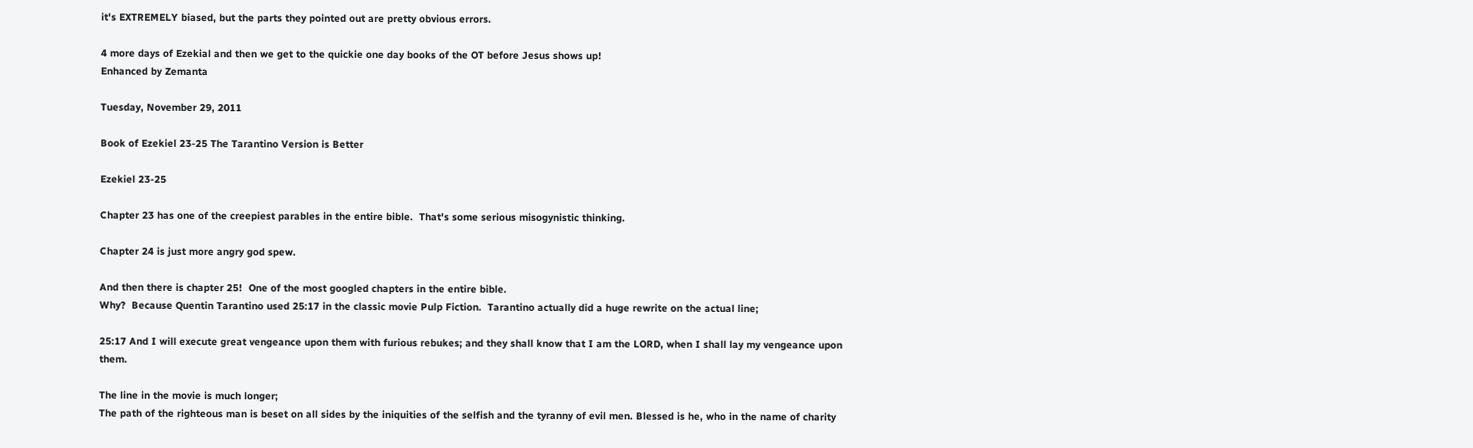it's EXTREMELY biased, but the parts they pointed out are pretty obvious errors.

4 more days of Ezekial and then we get to the quickie one day books of the OT before Jesus shows up!
Enhanced by Zemanta

Tuesday, November 29, 2011

Book of Ezekiel 23-25 The Tarantino Version is Better

Ezekiel 23-25

Chapter 23 has one of the creepiest parables in the entire bible.  That's some serious misogynistic thinking.

Chapter 24 is just more angry god spew.

And then there is chapter 25!  One of the most googled chapters in the entire bible.
Why?  Because Quentin Tarantino used 25:17 in the classic movie Pulp Fiction.  Tarantino actually did a huge rewrite on the actual line;

25:17 And I will execute great vengeance upon them with furious rebukes; and they shall know that I am the LORD, when I shall lay my vengeance upon them.

The line in the movie is much longer;
The path of the righteous man is beset on all sides by the iniquities of the selfish and the tyranny of evil men. Blessed is he, who in the name of charity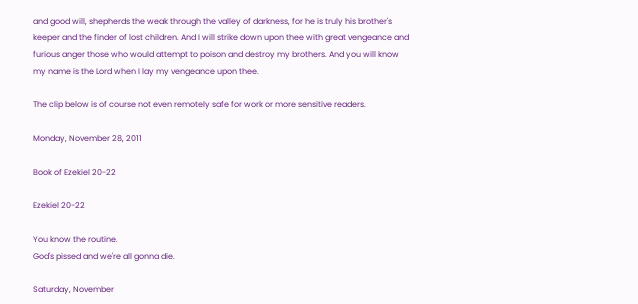and good will, shepherds the weak through the valley of darkness, for he is truly his brother's keeper and the finder of lost children. And I will strike down upon thee with great vengeance and furious anger those who would attempt to poison and destroy my brothers. And you will know my name is the Lord when I lay my vengeance upon thee.

The clip below is of course not even remotely safe for work or more sensitive readers.

Monday, November 28, 2011

Book of Ezekiel 20-22

Ezekiel 20-22

You know the routine.
God's pissed and we're all gonna die.

Saturday, November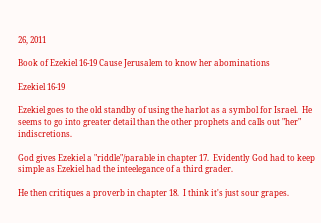26, 2011

Book of Ezekiel 16-19 Cause Jerusalem to know her abominations

Ezekiel 16-19

Ezekiel goes to the old standby of using the harlot as a symbol for Israel.  He seems to go into greater detail than the other prophets and calls out "her" indiscretions.

God gives Ezekiel a "riddle"/parable in chapter 17.  Evidently God had to keep simple as Ezekiel had the inteelegance of a third grader.

He then critiques a proverb in chapter 18.  I think it's just sour grapes.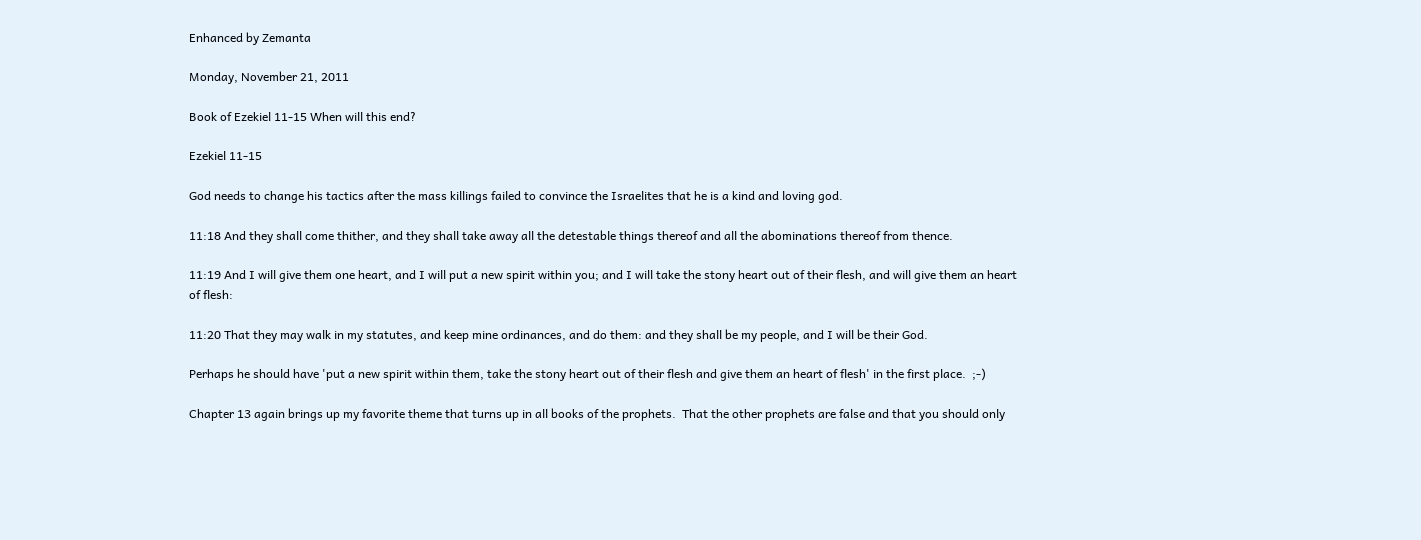Enhanced by Zemanta

Monday, November 21, 2011

Book of Ezekiel 11-15 When will this end?

Ezekiel 11-15

God needs to change his tactics after the mass killings failed to convince the Israelites that he is a kind and loving god.

11:18 And they shall come thither, and they shall take away all the detestable things thereof and all the abominations thereof from thence.

11:19 And I will give them one heart, and I will put a new spirit within you; and I will take the stony heart out of their flesh, and will give them an heart of flesh:

11:20 That they may walk in my statutes, and keep mine ordinances, and do them: and they shall be my people, and I will be their God.

Perhaps he should have 'put a new spirit within them, take the stony heart out of their flesh and give them an heart of flesh' in the first place.  ;-)

Chapter 13 again brings up my favorite theme that turns up in all books of the prophets.  That the other prophets are false and that you should only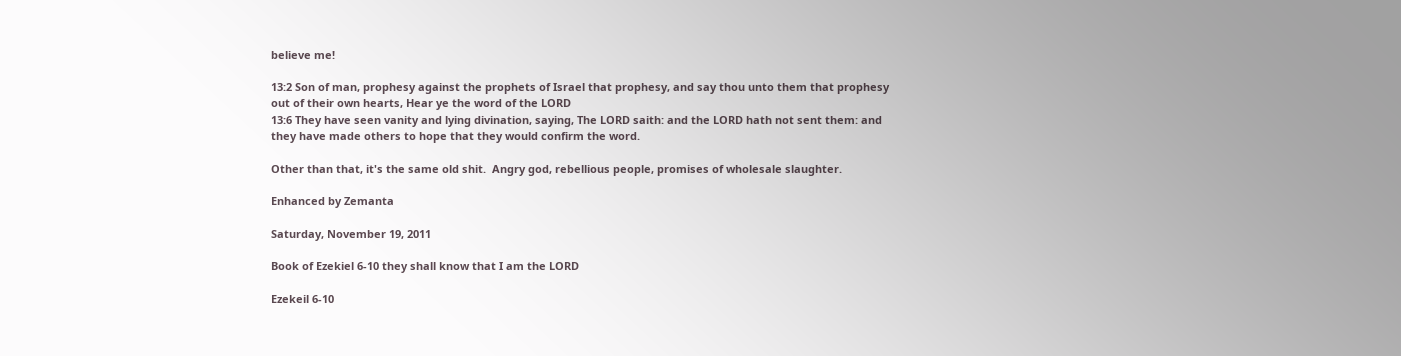believe me!

13:2 Son of man, prophesy against the prophets of Israel that prophesy, and say thou unto them that prophesy out of their own hearts, Hear ye the word of the LORD
13:6 They have seen vanity and lying divination, saying, The LORD saith: and the LORD hath not sent them: and they have made others to hope that they would confirm the word.

Other than that, it's the same old shit.  Angry god, rebellious people, promises of wholesale slaughter.

Enhanced by Zemanta

Saturday, November 19, 2011

Book of Ezekiel 6-10 they shall know that I am the LORD

Ezekeil 6-10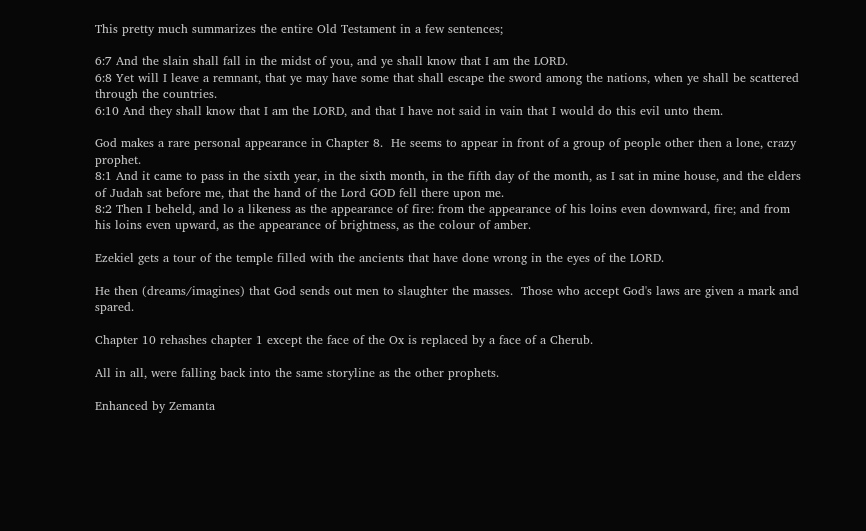This pretty much summarizes the entire Old Testament in a few sentences;

6:7 And the slain shall fall in the midst of you, and ye shall know that I am the LORD.
6:8 Yet will I leave a remnant, that ye may have some that shall escape the sword among the nations, when ye shall be scattered through the countries.
6:10 And they shall know that I am the LORD, and that I have not said in vain that I would do this evil unto them.

God makes a rare personal appearance in Chapter 8.  He seems to appear in front of a group of people other then a lone, crazy prophet.
8:1 And it came to pass in the sixth year, in the sixth month, in the fifth day of the month, as I sat in mine house, and the elders of Judah sat before me, that the hand of the Lord GOD fell there upon me.
8:2 Then I beheld, and lo a likeness as the appearance of fire: from the appearance of his loins even downward, fire; and from his loins even upward, as the appearance of brightness, as the colour of amber.

Ezekiel gets a tour of the temple filled with the ancients that have done wrong in the eyes of the LORD.

He then (dreams/imagines) that God sends out men to slaughter the masses.  Those who accept God's laws are given a mark and spared.

Chapter 10 rehashes chapter 1 except the face of the Ox is replaced by a face of a Cherub.

All in all, were falling back into the same storyline as the other prophets.

Enhanced by Zemanta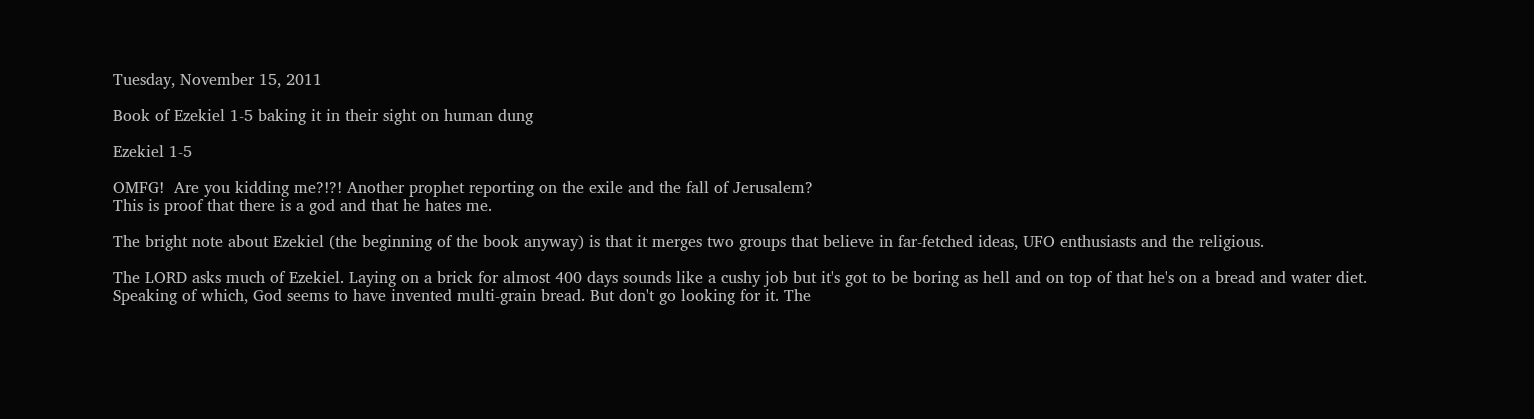Tuesday, November 15, 2011

Book of Ezekiel 1-5 baking it in their sight on human dung

Ezekiel 1-5

OMFG!  Are you kidding me?!?! Another prophet reporting on the exile and the fall of Jerusalem?
This is proof that there is a god and that he hates me.

The bright note about Ezekiel (the beginning of the book anyway) is that it merges two groups that believe in far-fetched ideas, UFO enthusiasts and the religious.

The LORD asks much of Ezekiel. Laying on a brick for almost 400 days sounds like a cushy job but it's got to be boring as hell and on top of that he's on a bread and water diet.
Speaking of which, God seems to have invented multi-grain bread. But don't go looking for it. The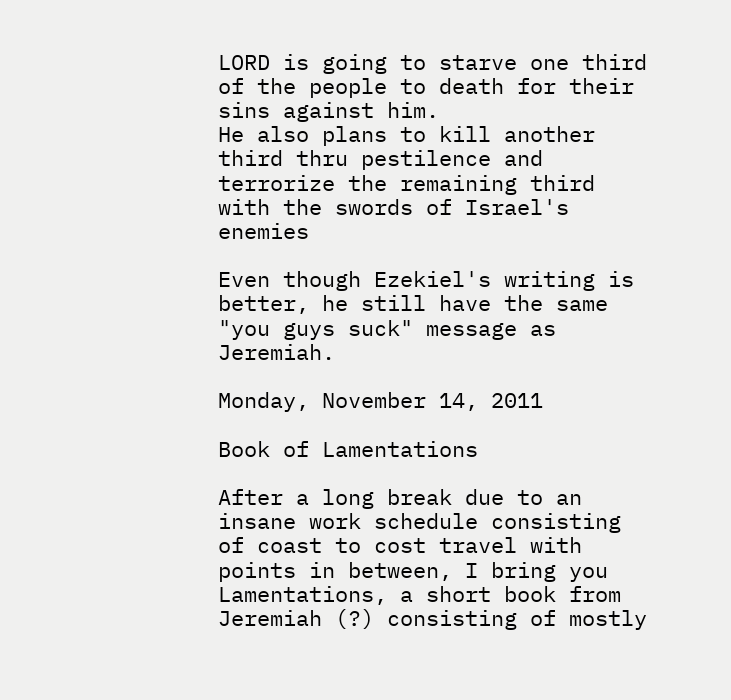LORD is going to starve one third of the people to death for their sins against him.
He also plans to kill another third thru pestilence and terrorize the remaining third with the swords of Israel's enemies

Even though Ezekiel's writing is better, he still have the same "you guys suck" message as Jeremiah.

Monday, November 14, 2011

Book of Lamentations

After a long break due to an insane work schedule consisting of coast to cost travel with points in between, I bring you Lamentations, a short book from Jeremiah (?) consisting of mostly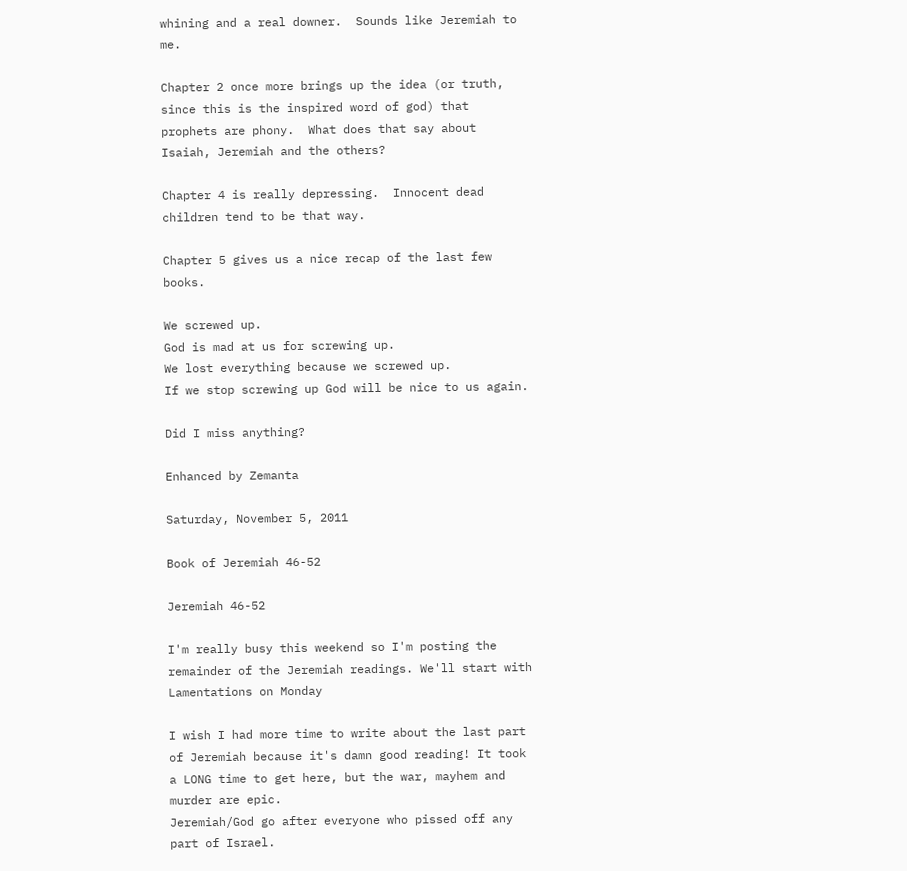whining and a real downer.  Sounds like Jeremiah to me.

Chapter 2 once more brings up the idea (or truth, since this is the inspired word of god) that prophets are phony.  What does that say about Isaiah, Jeremiah and the others?

Chapter 4 is really depressing.  Innocent dead children tend to be that way.

Chapter 5 gives us a nice recap of the last few books.

We screwed up.
God is mad at us for screwing up.
We lost everything because we screwed up.
If we stop screwing up God will be nice to us again.

Did I miss anything?

Enhanced by Zemanta

Saturday, November 5, 2011

Book of Jeremiah 46-52

Jeremiah 46-52

I'm really busy this weekend so I'm posting the remainder of the Jeremiah readings. We'll start with Lamentations on Monday

I wish I had more time to write about the last part of Jeremiah because it's damn good reading! It took a LONG time to get here, but the war, mayhem and murder are epic.
Jeremiah/God go after everyone who pissed off any part of Israel.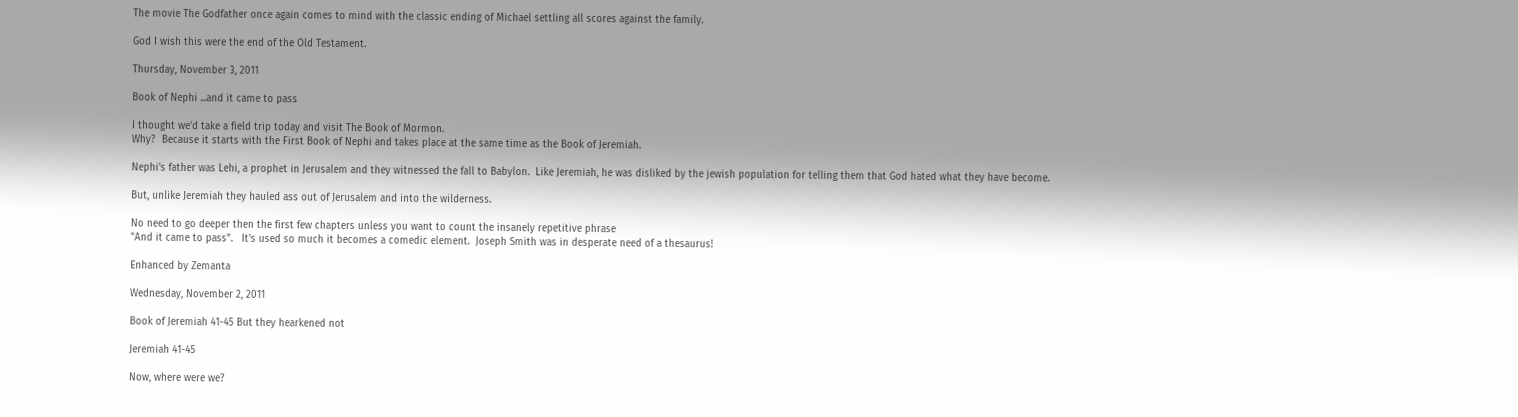The movie The Godfather once again comes to mind with the classic ending of Michael settling all scores against the family.

God I wish this were the end of the Old Testament.

Thursday, November 3, 2011

Book of Nephi ...and it came to pass

I thought we'd take a field trip today and visit The Book of Mormon.
Why?  Because it starts with the First Book of Nephi and takes place at the same time as the Book of Jeremiah.

Nephi's father was Lehi, a prophet in Jerusalem and they witnessed the fall to Babylon.  Like Jeremiah, he was disliked by the jewish population for telling them that God hated what they have become.

But, unlike Jeremiah they hauled ass out of Jerusalem and into the wilderness.

No need to go deeper then the first few chapters unless you want to count the insanely repetitive phrase
"And it came to pass".   It's used so much it becomes a comedic element.  Joseph Smith was in desperate need of a thesaurus!

Enhanced by Zemanta

Wednesday, November 2, 2011

Book of Jeremiah 41-45 But they hearkened not

Jeremiah 41-45

Now, where were we?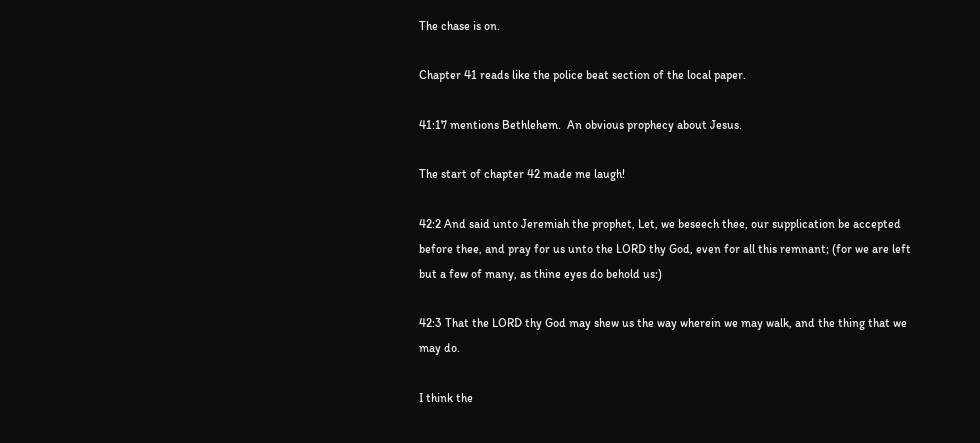The chase is on.

Chapter 41 reads like the police beat section of the local paper.

41:17 mentions Bethlehem.  An obvious prophecy about Jesus.

The start of chapter 42 made me laugh!

42:2 And said unto Jeremiah the prophet, Let, we beseech thee, our supplication be accepted before thee, and pray for us unto the LORD thy God, even for all this remnant; (for we are left but a few of many, as thine eyes do behold us:)

42:3 That the LORD thy God may shew us the way wherein we may walk, and the thing that we may do.

I think the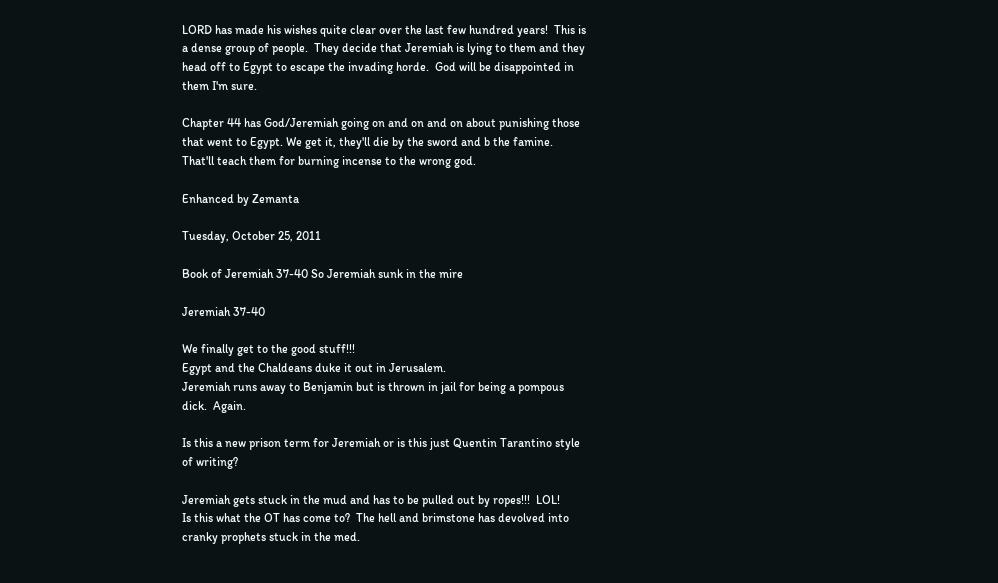LORD has made his wishes quite clear over the last few hundred years!  This is a dense group of people.  They decide that Jeremiah is lying to them and they head off to Egypt to escape the invading horde.  God will be disappointed in them I'm sure.

Chapter 44 has God/Jeremiah going on and on and on about punishing those that went to Egypt. We get it, they'll die by the sword and b the famine. That'll teach them for burning incense to the wrong god.

Enhanced by Zemanta

Tuesday, October 25, 2011

Book of Jeremiah 37-40 So Jeremiah sunk in the mire

Jeremiah 37-40

We finally get to the good stuff!!!
Egypt and the Chaldeans duke it out in Jerusalem.
Jeremiah runs away to Benjamin but is thrown in jail for being a pompous dick.  Again.

Is this a new prison term for Jeremiah or is this just Quentin Tarantino style of writing?

Jeremiah gets stuck in the mud and has to be pulled out by ropes!!!  LOL!
Is this what the OT has come to?  The hell and brimstone has devolved into cranky prophets stuck in the med.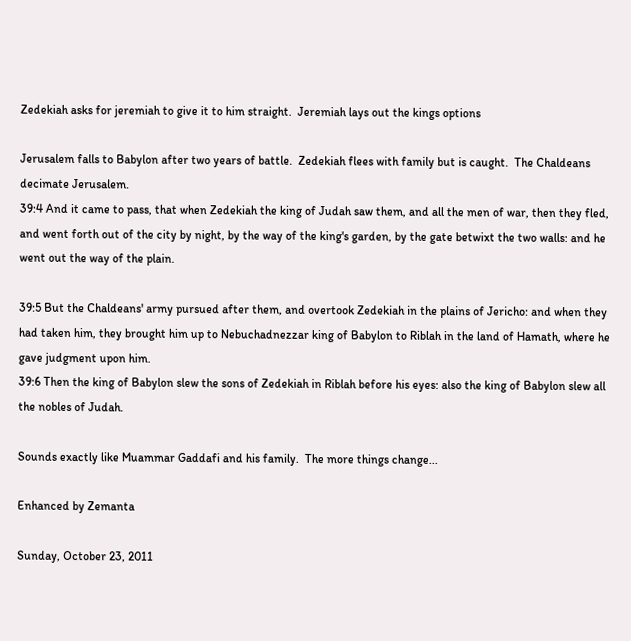Zedekiah asks for jeremiah to give it to him straight.  Jeremiah lays out the kings options

Jerusalem falls to Babylon after two years of battle.  Zedekiah flees with family but is caught.  The Chaldeans decimate Jerusalem.
39:4 And it came to pass, that when Zedekiah the king of Judah saw them, and all the men of war, then they fled, and went forth out of the city by night, by the way of the king's garden, by the gate betwixt the two walls: and he went out the way of the plain.

39:5 But the Chaldeans' army pursued after them, and overtook Zedekiah in the plains of Jericho: and when they had taken him, they brought him up to Nebuchadnezzar king of Babylon to Riblah in the land of Hamath, where he gave judgment upon him.
39:6 Then the king of Babylon slew the sons of Zedekiah in Riblah before his eyes: also the king of Babylon slew all the nobles of Judah.

Sounds exactly like Muammar Gaddafi and his family.  The more things change...

Enhanced by Zemanta

Sunday, October 23, 2011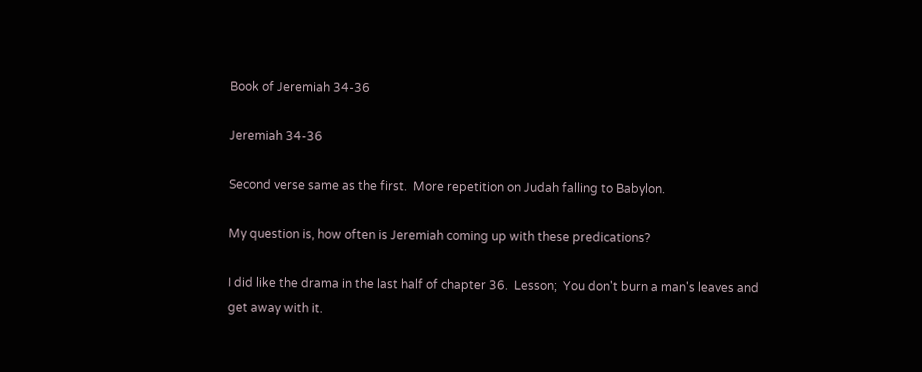Book of Jeremiah 34-36

Jeremiah 34-36

Second verse same as the first.  More repetition on Judah falling to Babylon.

My question is, how often is Jeremiah coming up with these predications?

I did like the drama in the last half of chapter 36.  Lesson;  You don't burn a man's leaves and get away with it.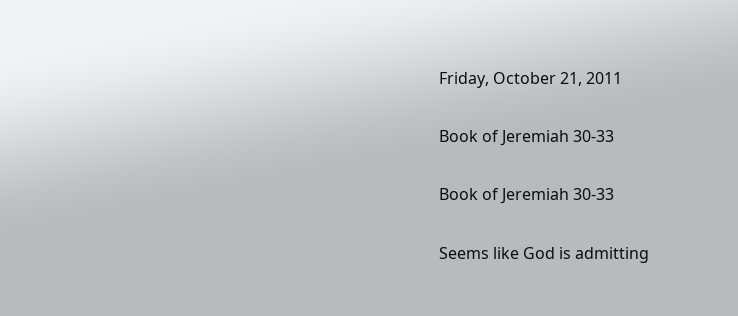Friday, October 21, 2011

Book of Jeremiah 30-33

Book of Jeremiah 30-33

Seems like God is admitting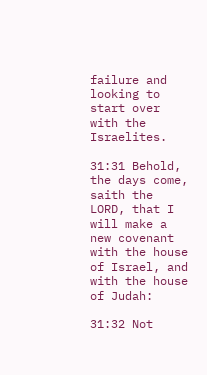failure and looking to start over with the Israelites.

31:31 Behold, the days come, saith the LORD, that I will make a new covenant with the house of Israel, and with the house of Judah:

31:32 Not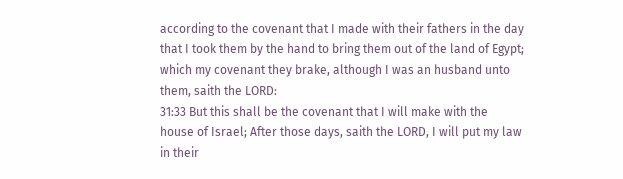according to the covenant that I made with their fathers in the day that I took them by the hand to bring them out of the land of Egypt; which my covenant they brake, although I was an husband unto them, saith the LORD:
31:33 But this shall be the covenant that I will make with the house of Israel; After those days, saith the LORD, I will put my law in their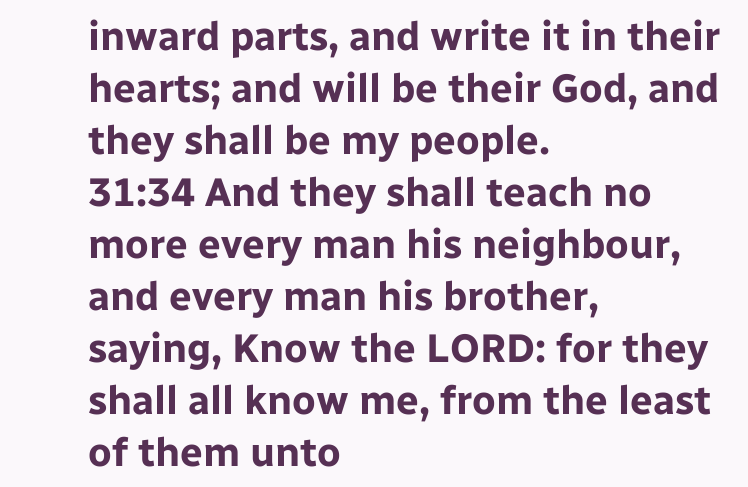inward parts, and write it in their hearts; and will be their God, and they shall be my people.
31:34 And they shall teach no more every man his neighbour, and every man his brother, saying, Know the LORD: for they shall all know me, from the least of them unto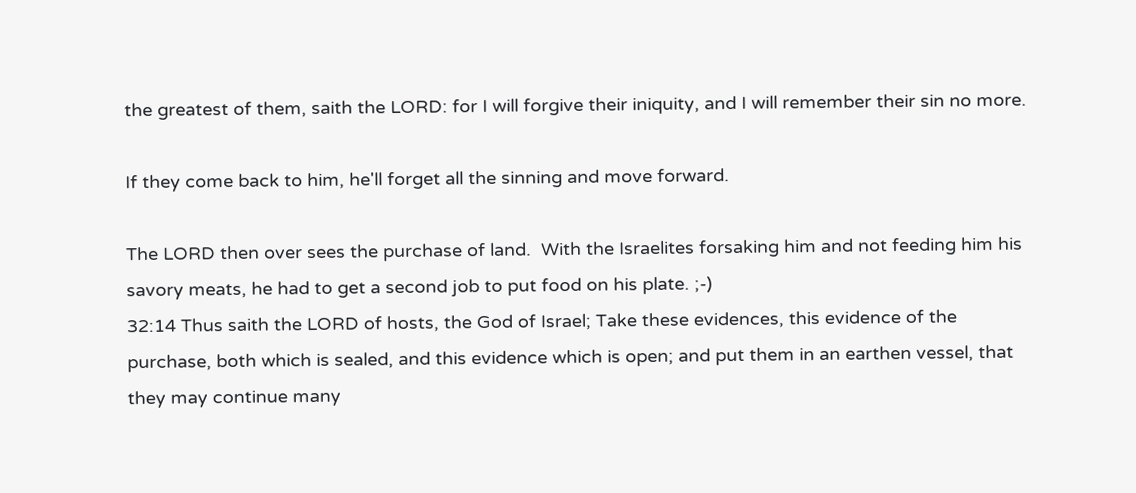the greatest of them, saith the LORD: for I will forgive their iniquity, and I will remember their sin no more.

If they come back to him, he'll forget all the sinning and move forward.

The LORD then over sees the purchase of land.  With the Israelites forsaking him and not feeding him his savory meats, he had to get a second job to put food on his plate. ;-)
32:14 Thus saith the LORD of hosts, the God of Israel; Take these evidences, this evidence of the purchase, both which is sealed, and this evidence which is open; and put them in an earthen vessel, that they may continue many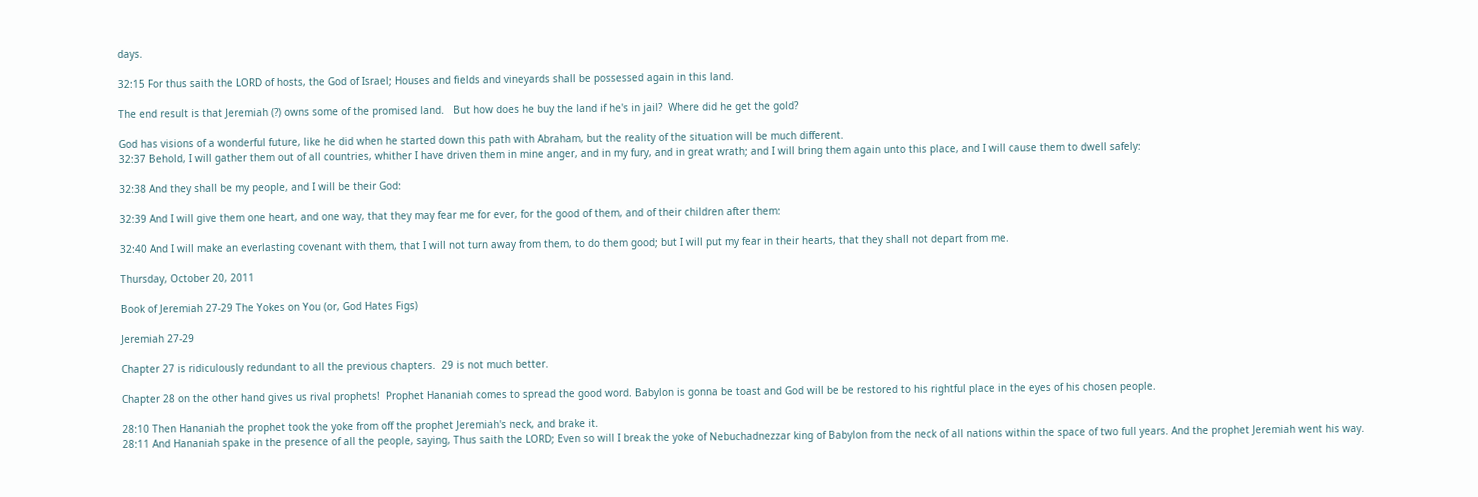days.

32:15 For thus saith the LORD of hosts, the God of Israel; Houses and fields and vineyards shall be possessed again in this land.

The end result is that Jeremiah (?) owns some of the promised land.   But how does he buy the land if he's in jail?  Where did he get the gold?

God has visions of a wonderful future, like he did when he started down this path with Abraham, but the reality of the situation will be much different.
32:37 Behold, I will gather them out of all countries, whither I have driven them in mine anger, and in my fury, and in great wrath; and I will bring them again unto this place, and I will cause them to dwell safely:

32:38 And they shall be my people, and I will be their God:

32:39 And I will give them one heart, and one way, that they may fear me for ever, for the good of them, and of their children after them:

32:40 And I will make an everlasting covenant with them, that I will not turn away from them, to do them good; but I will put my fear in their hearts, that they shall not depart from me.

Thursday, October 20, 2011

Book of Jeremiah 27-29 The Yokes on You (or, God Hates Figs)

Jeremiah 27-29

Chapter 27 is ridiculously redundant to all the previous chapters.  29 is not much better.

Chapter 28 on the other hand gives us rival prophets!  Prophet Hananiah comes to spread the good word. Babylon is gonna be toast and God will be be restored to his rightful place in the eyes of his chosen people.

28:10 Then Hananiah the prophet took the yoke from off the prophet Jeremiah's neck, and brake it.
28:11 And Hananiah spake in the presence of all the people, saying, Thus saith the LORD; Even so will I break the yoke of Nebuchadnezzar king of Babylon from the neck of all nations within the space of two full years. And the prophet Jeremiah went his way.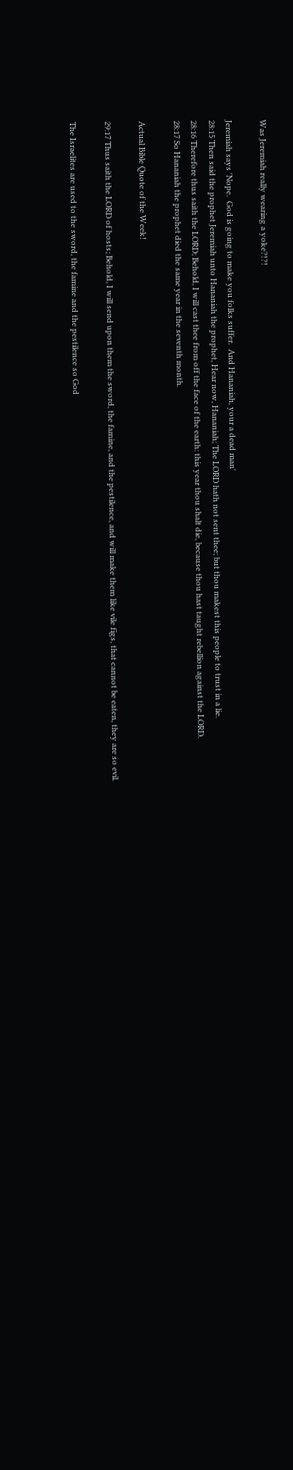Was Jeremiah really wearing a yoke?!?!

Jeremiah says 'Nope.  God is going to make you folks suffer.  And Hananiah, your a dead man'
28:15 Then said the prophet Jeremiah unto Hananiah the prophet, Hear now, Hananiah; The LORD hath not sent thee; but thou makest this people to trust in a lie.
28:16 Therefore thus saith the LORD; Behold, I will cast thee from off the face of the earth: this year thou shalt die, because thou hast taught rebellion against the LORD.
28:17 So Hananiah the prophet died the same year in the seventh month.

Actual Bible Quote of the Week!

29:17 Thus saith the LORD of hosts; Behold, I will send upon them the sword, the famine, and the pestilence, and will make them like vile figs, that cannot be eaten, they are so evil.

The Israelites are used to the sword, the famine and the pestilence so God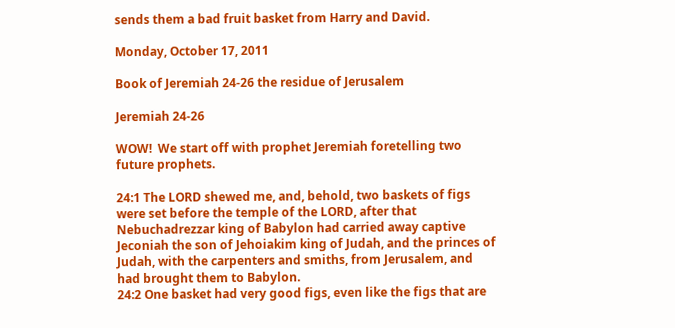sends them a bad fruit basket from Harry and David.

Monday, October 17, 2011

Book of Jeremiah 24-26 the residue of Jerusalem

Jeremiah 24-26

WOW!  We start off with prophet Jeremiah foretelling two future prophets.

24:1 The LORD shewed me, and, behold, two baskets of figs were set before the temple of the LORD, after that Nebuchadrezzar king of Babylon had carried away captive Jeconiah the son of Jehoiakim king of Judah, and the princes of Judah, with the carpenters and smiths, from Jerusalem, and had brought them to Babylon.
24:2 One basket had very good figs, even like the figs that are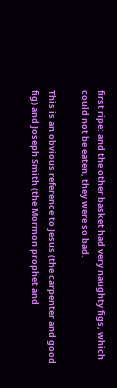first ripe: and the other basket had very naughty figs, which could not be eaten, they were so bad.

This is an obvious reference to Jesus (the carpenter and good fig) and Joseph Smith (the Mormon prophet and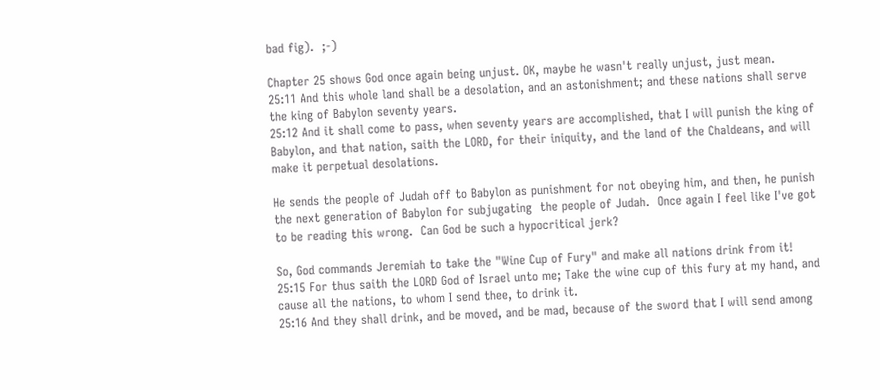bad fig).  ;-)

Chapter 25 shows God once again being unjust. OK, maybe he wasn't really unjust, just mean.
25:11 And this whole land shall be a desolation, and an astonishment; and these nations shall serve the king of Babylon seventy years.
25:12 And it shall come to pass, when seventy years are accomplished, that I will punish the king of Babylon, and that nation, saith the LORD, for their iniquity, and the land of the Chaldeans, and will make it perpetual desolations.

He sends the people of Judah off to Babylon as punishment for not obeying him, and then, he punish the next generation of Babylon for subjugating  the people of Judah.  Once again I feel like I've got to be reading this wrong.  Can God be such a hypocritical jerk?

So, God commands Jeremiah to take the "Wine Cup of Fury" and make all nations drink from it!
25:15 For thus saith the LORD God of Israel unto me; Take the wine cup of this fury at my hand, and cause all the nations, to whom I send thee, to drink it.
25:16 And they shall drink, and be moved, and be mad, because of the sword that I will send among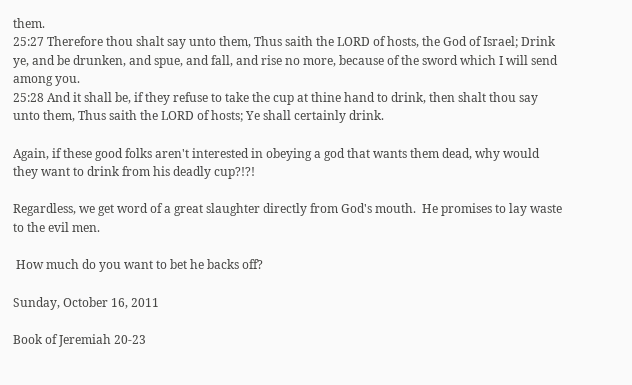them.
25:27 Therefore thou shalt say unto them, Thus saith the LORD of hosts, the God of Israel; Drink ye, and be drunken, and spue, and fall, and rise no more, because of the sword which I will send among you.
25:28 And it shall be, if they refuse to take the cup at thine hand to drink, then shalt thou say unto them, Thus saith the LORD of hosts; Ye shall certainly drink.

Again, if these good folks aren't interested in obeying a god that wants them dead, why would they want to drink from his deadly cup?!?!

Regardless, we get word of a great slaughter directly from God's mouth.  He promises to lay waste to the evil men.

 How much do you want to bet he backs off?

Sunday, October 16, 2011

Book of Jeremiah 20-23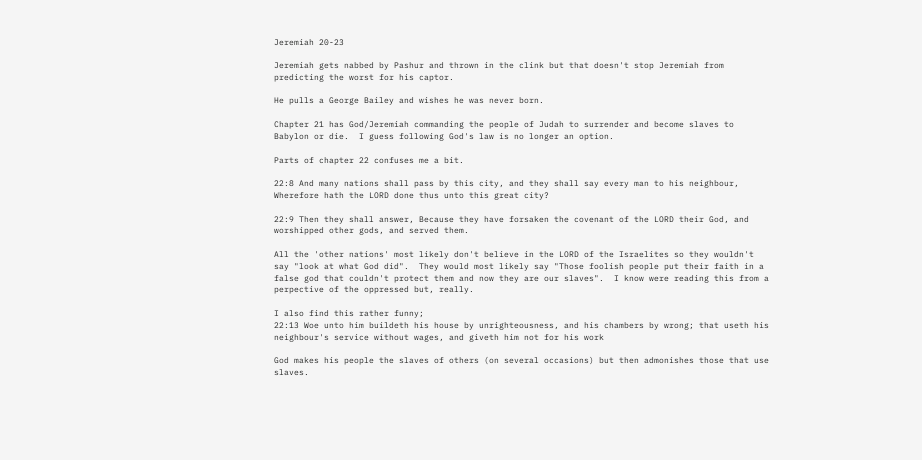Jeremiah 20-23

Jeremiah gets nabbed by Pashur and thrown in the clink but that doesn't stop Jeremiah from predicting the worst for his captor.

He pulls a George Bailey and wishes he was never born.

Chapter 21 has God/Jeremiah commanding the people of Judah to surrender and become slaves to Babylon or die.  I guess following God's law is no longer an option.

Parts of chapter 22 confuses me a bit.

22:8 And many nations shall pass by this city, and they shall say every man to his neighbour, Wherefore hath the LORD done thus unto this great city?

22:9 Then they shall answer, Because they have forsaken the covenant of the LORD their God, and worshipped other gods, and served them.

All the 'other nations' most likely don't believe in the LORD of the Israelites so they wouldn't say "look at what God did".  They would most likely say "Those foolish people put their faith in a false god that couldn't protect them and now they are our slaves".  I know were reading this from a perpective of the oppressed but, really.

I also find this rather funny;
22:13 Woe unto him buildeth his house by unrighteousness, and his chambers by wrong; that useth his neighbour's service without wages, and giveth him not for his work

God makes his people the slaves of others (on several occasions) but then admonishes those that use slaves.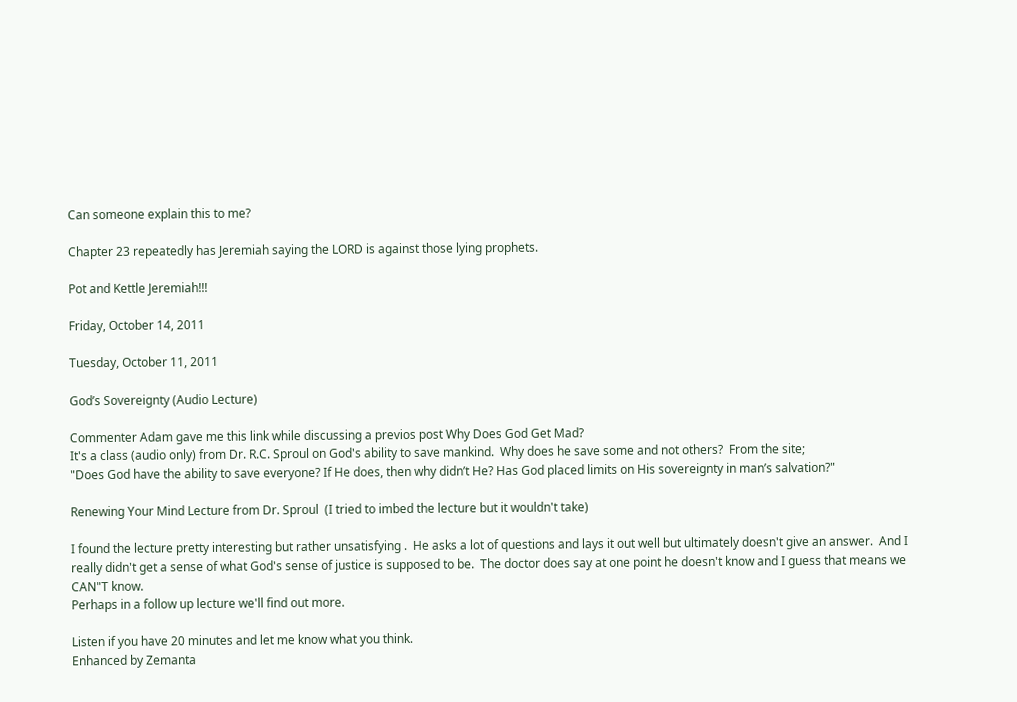Can someone explain this to me?

Chapter 23 repeatedly has Jeremiah saying the LORD is against those lying prophets.

Pot and Kettle Jeremiah!!!

Friday, October 14, 2011

Tuesday, October 11, 2011

God’s Sovereignty (Audio Lecture)

Commenter Adam gave me this link while discussing a previos post Why Does God Get Mad?
It's a class (audio only) from Dr. R.C. Sproul on God's ability to save mankind.  Why does he save some and not others?  From the site;
"Does God have the ability to save everyone? If He does, then why didn’t He? Has God placed limits on His sovereignty in man’s salvation?"

Renewing Your Mind Lecture from Dr. Sproul  (I tried to imbed the lecture but it wouldn't take)

I found the lecture pretty interesting but rather unsatisfying .  He asks a lot of questions and lays it out well but ultimately doesn't give an answer.  And I really didn't get a sense of what God's sense of justice is supposed to be.  The doctor does say at one point he doesn't know and I guess that means we CAN"T know.
Perhaps in a follow up lecture we'll find out more.

Listen if you have 20 minutes and let me know what you think.
Enhanced by Zemanta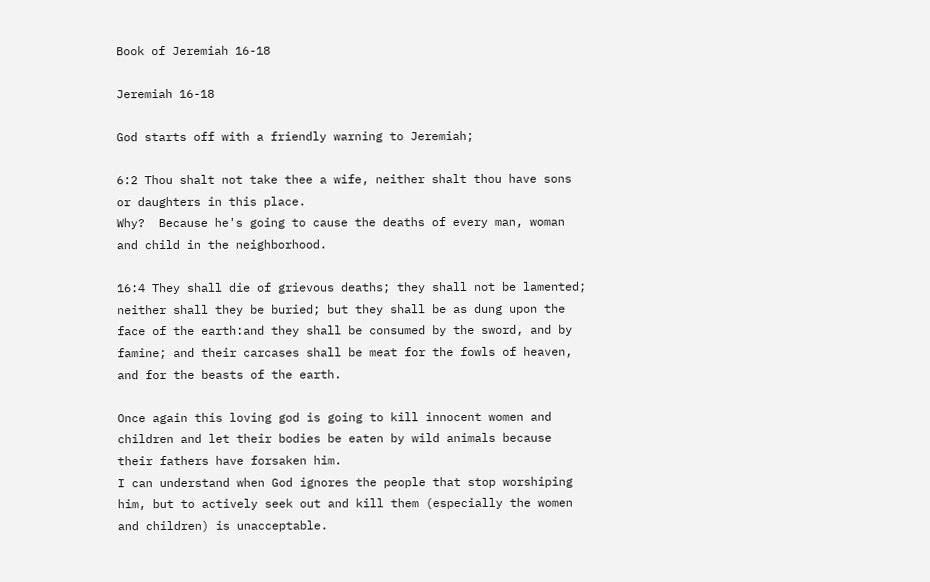Book of Jeremiah 16-18

Jeremiah 16-18

God starts off with a friendly warning to Jeremiah;

6:2 Thou shalt not take thee a wife, neither shalt thou have sons or daughters in this place.
Why?  Because he's going to cause the deaths of every man, woman and child in the neighborhood.

16:4 They shall die of grievous deaths; they shall not be lamented; neither shall they be buried; but they shall be as dung upon the face of the earth:and they shall be consumed by the sword, and by famine; and their carcases shall be meat for the fowls of heaven, and for the beasts of the earth.

Once again this loving god is going to kill innocent women and children and let their bodies be eaten by wild animals because their fathers have forsaken him.
I can understand when God ignores the people that stop worshiping him, but to actively seek out and kill them (especially the women and children) is unacceptable.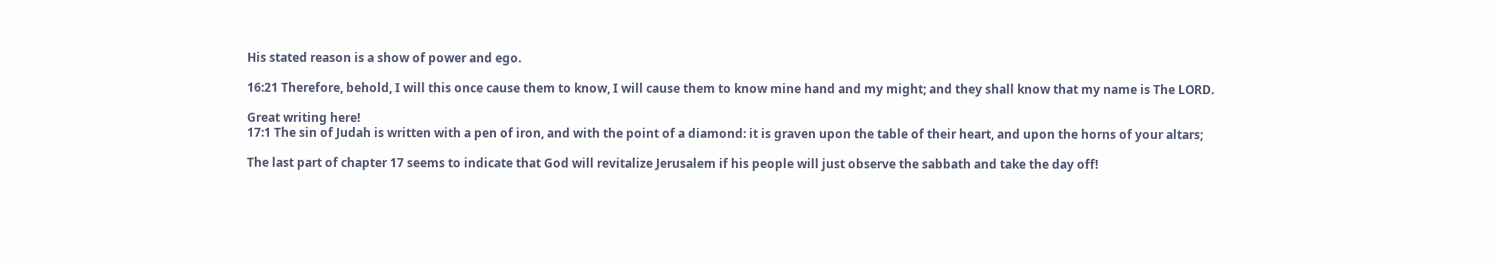His stated reason is a show of power and ego.

16:21 Therefore, behold, I will this once cause them to know, I will cause them to know mine hand and my might; and they shall know that my name is The LORD.

Great writing here!
17:1 The sin of Judah is written with a pen of iron, and with the point of a diamond: it is graven upon the table of their heart, and upon the horns of your altars;

The last part of chapter 17 seems to indicate that God will revitalize Jerusalem if his people will just observe the sabbath and take the day off!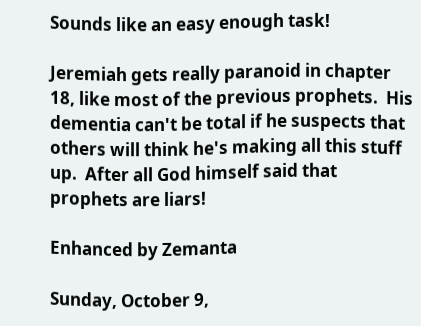Sounds like an easy enough task!

Jeremiah gets really paranoid in chapter 18, like most of the previous prophets.  His dementia can't be total if he suspects that others will think he's making all this stuff up.  After all God himself said that prophets are liars!

Enhanced by Zemanta

Sunday, October 9,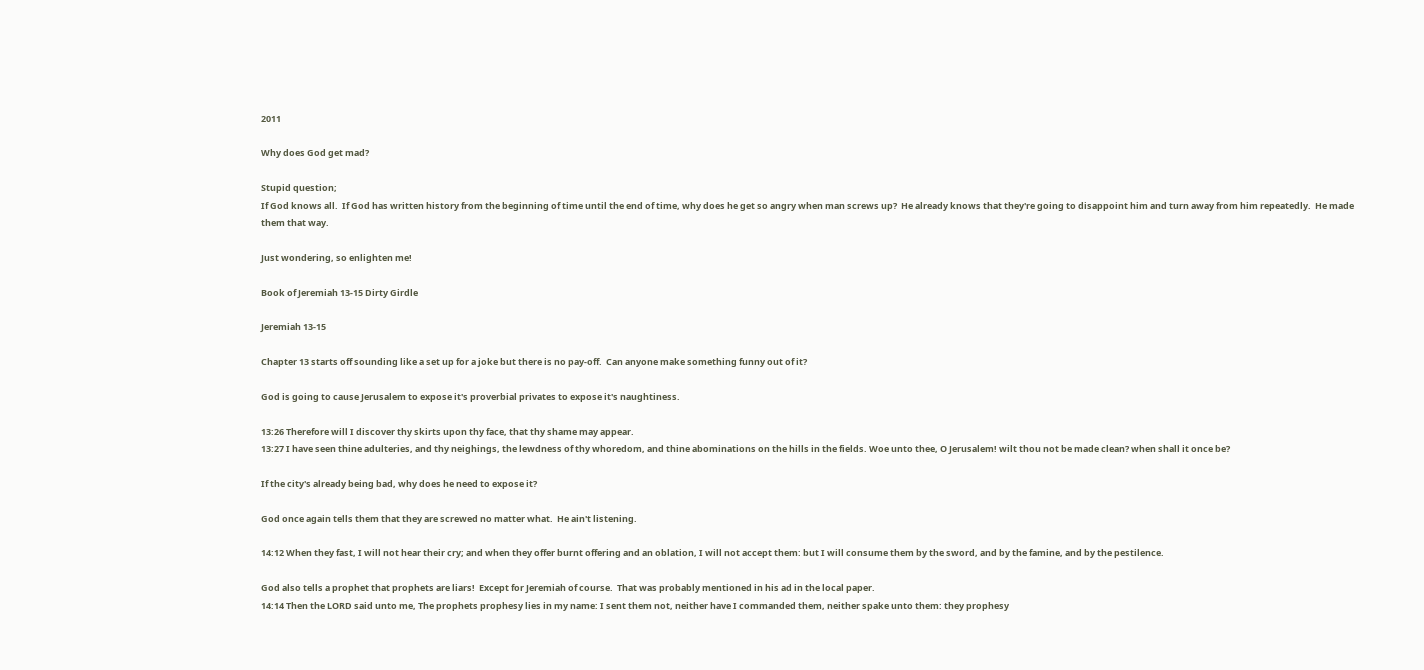2011

Why does God get mad?

Stupid question;
If God knows all.  If God has written history from the beginning of time until the end of time, why does he get so angry when man screws up?  He already knows that they're going to disappoint him and turn away from him repeatedly.  He made them that way.

Just wondering, so enlighten me!

Book of Jeremiah 13-15 Dirty Girdle

Jeremiah 13-15

Chapter 13 starts off sounding like a set up for a joke but there is no pay-off.  Can anyone make something funny out of it?

God is going to cause Jerusalem to expose it's proverbial privates to expose it's naughtiness.

13:26 Therefore will I discover thy skirts upon thy face, that thy shame may appear.
13:27 I have seen thine adulteries, and thy neighings, the lewdness of thy whoredom, and thine abominations on the hills in the fields. Woe unto thee, O Jerusalem! wilt thou not be made clean? when shall it once be?

If the city's already being bad, why does he need to expose it?

God once again tells them that they are screwed no matter what.  He ain't listening.

14:12 When they fast, I will not hear their cry; and when they offer burnt offering and an oblation, I will not accept them: but I will consume them by the sword, and by the famine, and by the pestilence.

God also tells a prophet that prophets are liars!  Except for Jeremiah of course.  That was probably mentioned in his ad in the local paper.
14:14 Then the LORD said unto me, The prophets prophesy lies in my name: I sent them not, neither have I commanded them, neither spake unto them: they prophesy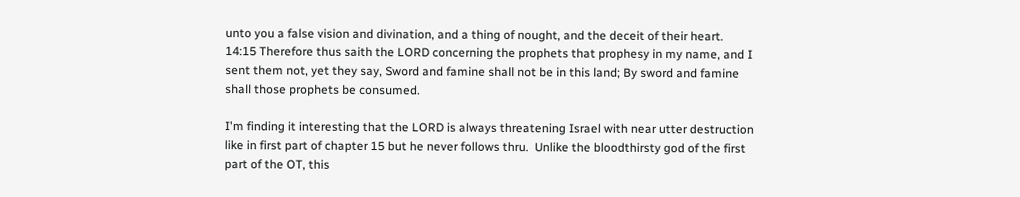unto you a false vision and divination, and a thing of nought, and the deceit of their heart.
14:15 Therefore thus saith the LORD concerning the prophets that prophesy in my name, and I sent them not, yet they say, Sword and famine shall not be in this land; By sword and famine shall those prophets be consumed.

I'm finding it interesting that the LORD is always threatening Israel with near utter destruction like in first part of chapter 15 but he never follows thru.  Unlike the bloodthirsty god of the first part of the OT, this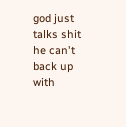god just talks shit he can't back up with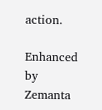action.

Enhanced by Zemanta